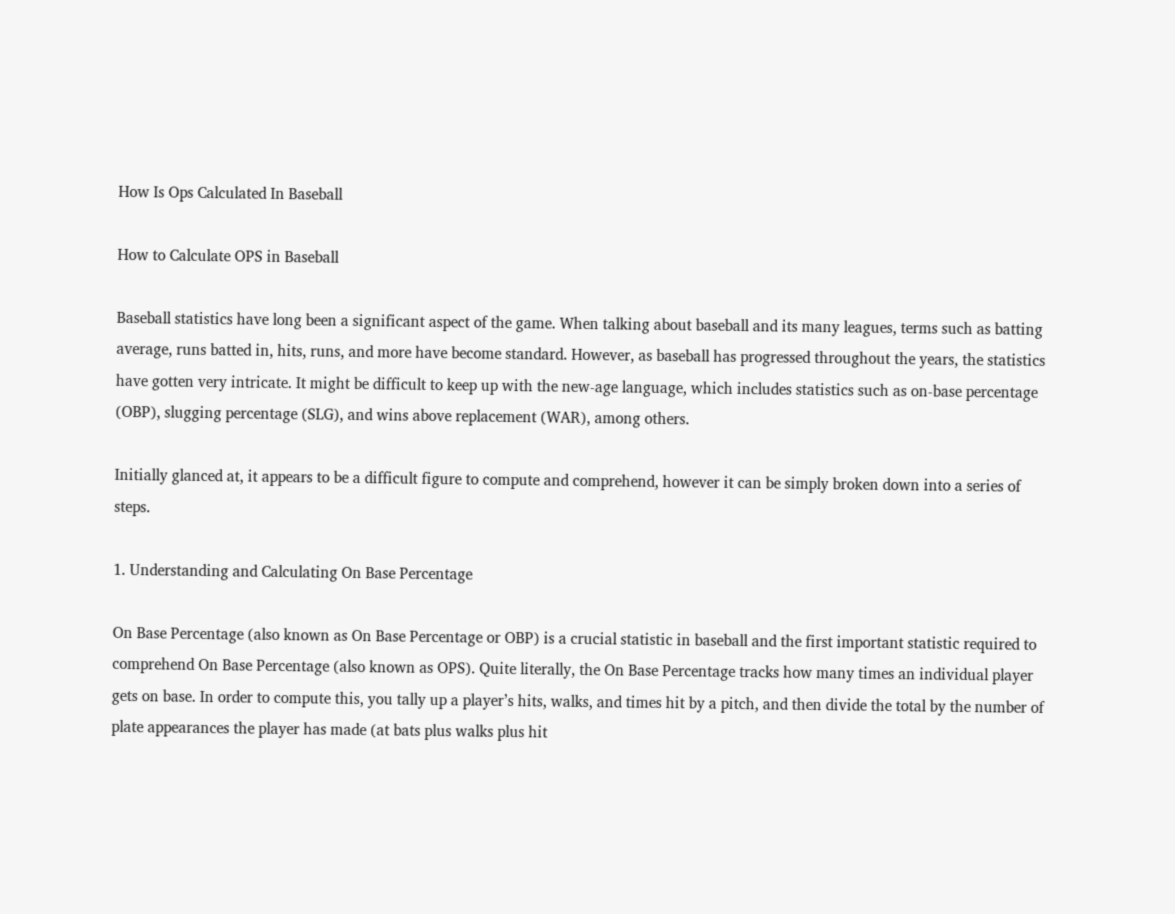How Is Ops Calculated In Baseball

How to Calculate OPS in Baseball

Baseball statistics have long been a significant aspect of the game. When talking about baseball and its many leagues, terms such as batting average, runs batted in, hits, runs, and more have become standard. However, as baseball has progressed throughout the years, the statistics have gotten very intricate. It might be difficult to keep up with the new-age language, which includes statistics such as on-base percentage (OBP), slugging percentage (SLG), and wins above replacement (WAR), among others.

Initially glanced at, it appears to be a difficult figure to compute and comprehend, however it can be simply broken down into a series of steps.

1. Understanding and Calculating On Base Percentage

On Base Percentage (also known as On Base Percentage or OBP) is a crucial statistic in baseball and the first important statistic required to comprehend On Base Percentage (also known as OPS). Quite literally, the On Base Percentage tracks how many times an individual player gets on base. In order to compute this, you tally up a player’s hits, walks, and times hit by a pitch, and then divide the total by the number of plate appearances the player has made (at bats plus walks plus hit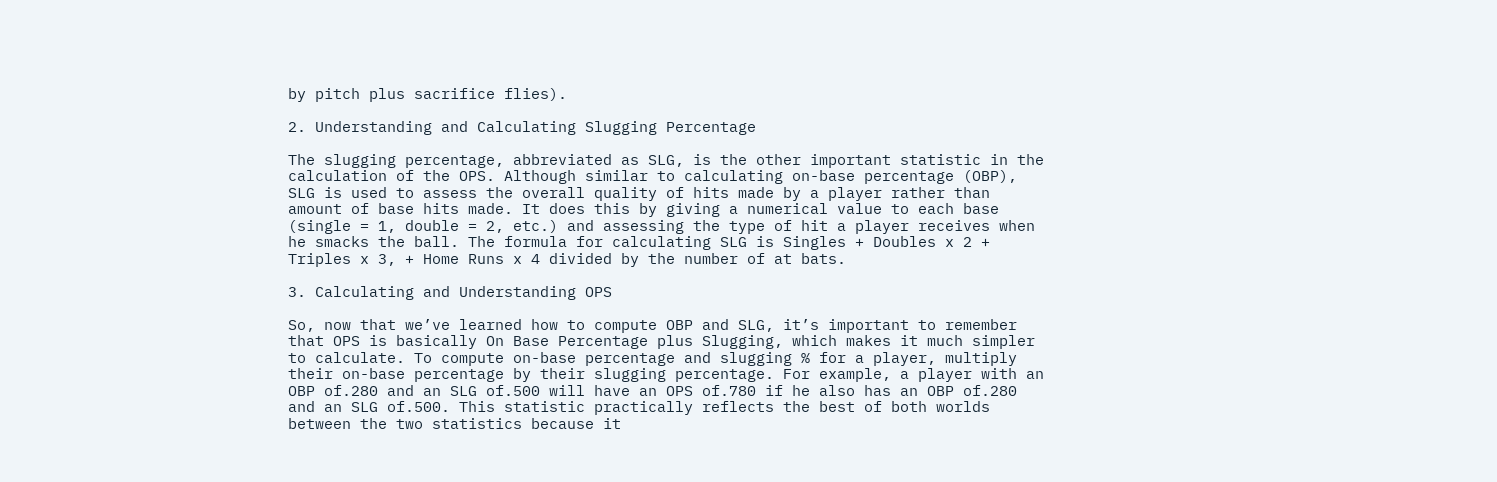by pitch plus sacrifice flies).

2. Understanding and Calculating Slugging Percentage

The slugging percentage, abbreviated as SLG, is the other important statistic in the calculation of the OPS. Although similar to calculating on-base percentage (OBP), SLG is used to assess the overall quality of hits made by a player rather than amount of base hits made. It does this by giving a numerical value to each base (single = 1, double = 2, etc.) and assessing the type of hit a player receives when he smacks the ball. The formula for calculating SLG is Singles + Doubles x 2 + Triples x 3, + Home Runs x 4 divided by the number of at bats.

3. Calculating and Understanding OPS

So, now that we’ve learned how to compute OBP and SLG, it’s important to remember that OPS is basically On Base Percentage plus Slugging, which makes it much simpler to calculate. To compute on-base percentage and slugging % for a player, multiply their on-base percentage by their slugging percentage. For example, a player with an OBP of.280 and an SLG of.500 will have an OPS of.780 if he also has an OBP of.280 and an SLG of.500. This statistic practically reflects the best of both worlds between the two statistics because it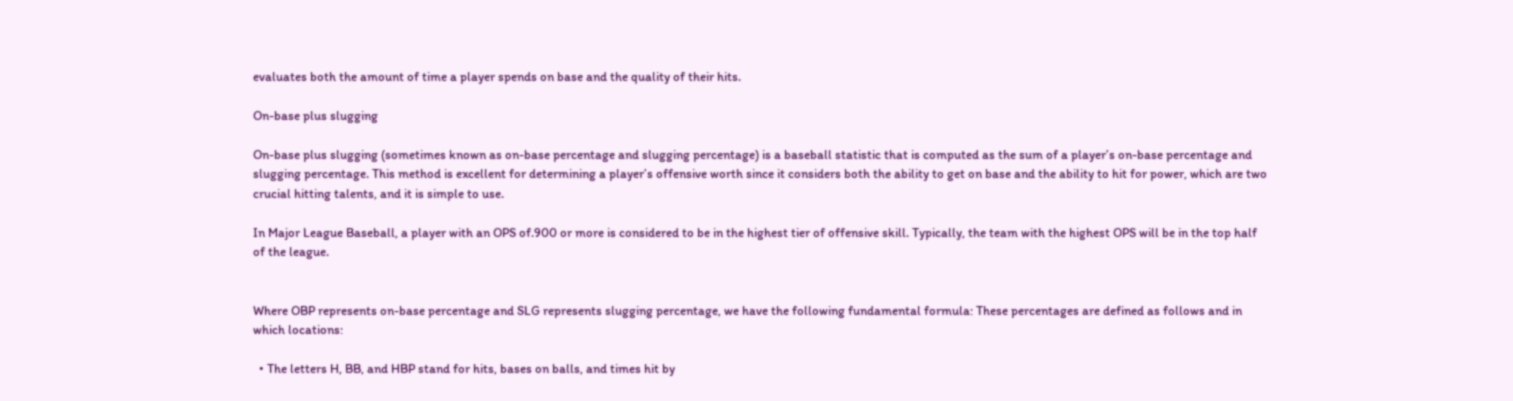evaluates both the amount of time a player spends on base and the quality of their hits.

On-base plus slugging

On-base plus slugging (sometimes known as on-base percentage and slugging percentage) is a baseball statistic that is computed as the sum of a player’s on-base percentage and slugging percentage. This method is excellent for determining a player’s offensive worth since it considers both the ability to get on base and the ability to hit for power, which are two crucial hitting talents, and it is simple to use.

In Major League Baseball, a player with an OPS of.900 or more is considered to be in the highest tier of offensive skill. Typically, the team with the highest OPS will be in the top half of the league.


Where OBP represents on-base percentage and SLG represents slugging percentage, we have the following fundamental formula: These percentages are defined as follows and in which locations:

  • The letters H, BB, and HBP stand for hits, bases on balls, and times hit by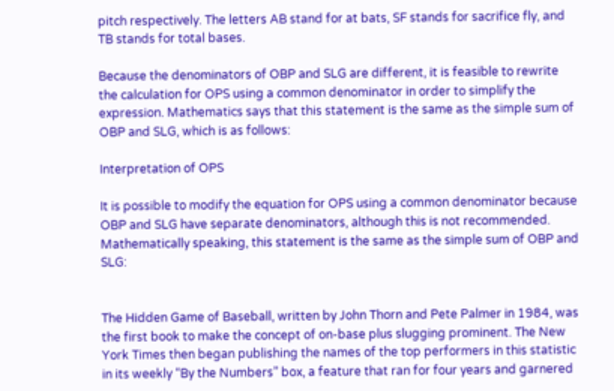pitch respectively. The letters AB stand for at bats, SF stands for sacrifice fly, and TB stands for total bases.

Because the denominators of OBP and SLG are different, it is feasible to rewrite the calculation for OPS using a common denominator in order to simplify the expression. Mathematics says that this statement is the same as the simple sum of OBP and SLG, which is as follows:

Interpretation of OPS

It is possible to modify the equation for OPS using a common denominator because OBP and SLG have separate denominators, although this is not recommended. Mathematically speaking, this statement is the same as the simple sum of OBP and SLG:


The Hidden Game of Baseball, written by John Thorn and Pete Palmer in 1984, was the first book to make the concept of on-base plus slugging prominent. The New York Times then began publishing the names of the top performers in this statistic in its weekly “By the Numbers” box, a feature that ran for four years and garnered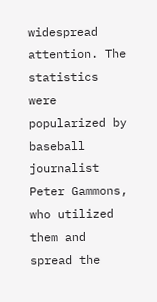widespread attention. The statistics were popularized by baseball journalist Peter Gammons, who utilized them and spread the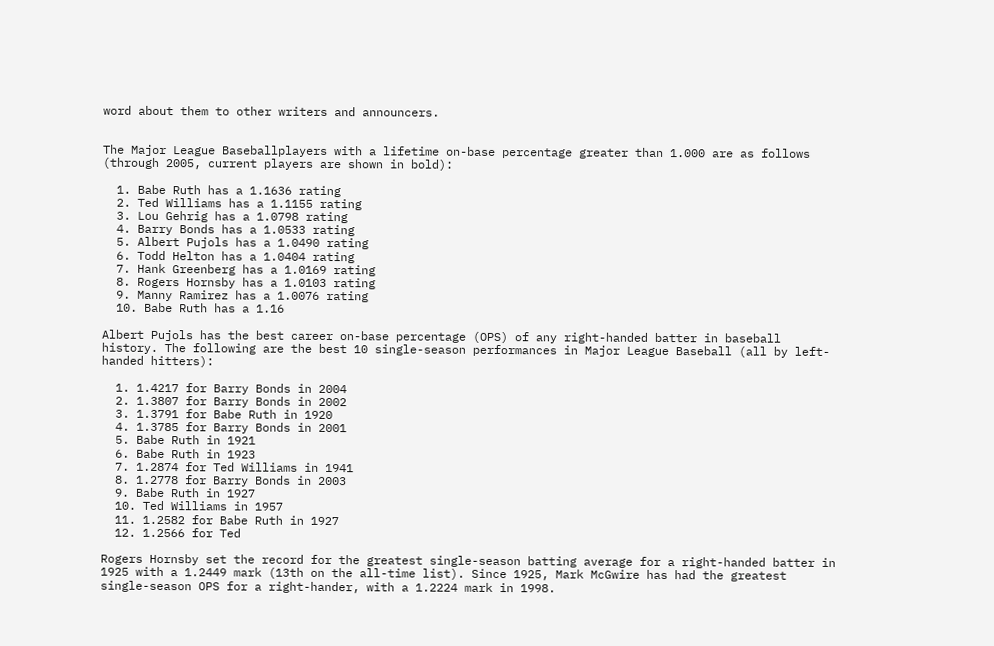word about them to other writers and announcers.


The Major League Baseballplayers with a lifetime on-base percentage greater than 1.000 are as follows (through 2005, current players are shown in bold):

  1. Babe Ruth has a 1.1636 rating
  2. Ted Williams has a 1.1155 rating
  3. Lou Gehrig has a 1.0798 rating
  4. Barry Bonds has a 1.0533 rating
  5. Albert Pujols has a 1.0490 rating
  6. Todd Helton has a 1.0404 rating
  7. Hank Greenberg has a 1.0169 rating
  8. Rogers Hornsby has a 1.0103 rating
  9. Manny Ramirez has a 1.0076 rating
  10. Babe Ruth has a 1.16

Albert Pujols has the best career on-base percentage (OPS) of any right-handed batter in baseball history. The following are the best 10 single-season performances in Major League Baseball (all by left-handed hitters):

  1. 1.4217 for Barry Bonds in 2004
  2. 1.3807 for Barry Bonds in 2002
  3. 1.3791 for Babe Ruth in 1920
  4. 1.3785 for Barry Bonds in 2001
  5. Babe Ruth in 1921
  6. Babe Ruth in 1923
  7. 1.2874 for Ted Williams in 1941
  8. 1.2778 for Barry Bonds in 2003
  9. Babe Ruth in 1927
  10. Ted Williams in 1957
  11. 1.2582 for Babe Ruth in 1927
  12. 1.2566 for Ted

Rogers Hornsby set the record for the greatest single-season batting average for a right-handed batter in 1925 with a 1.2449 mark (13th on the all-time list). Since 1925, Mark McGwire has had the greatest single-season OPS for a right-hander, with a 1.2224 mark in 1998.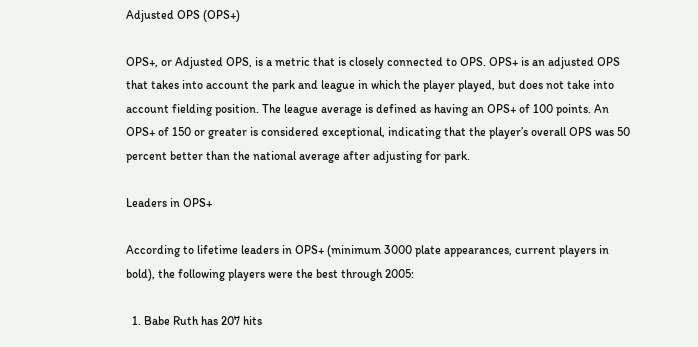Adjusted OPS (OPS+)

OPS+, or Adjusted OPS, is a metric that is closely connected to OPS. OPS+ is an adjusted OPS that takes into account the park and league in which the player played, but does not take into account fielding position. The league average is defined as having an OPS+ of 100 points. An OPS+ of 150 or greater is considered exceptional, indicating that the player’s overall OPS was 50 percent better than the national average after adjusting for park.

Leaders in OPS+

According to lifetime leaders in OPS+ (minimum 3000 plate appearances, current players in bold), the following players were the best through 2005:

  1. Babe Ruth has 207 hits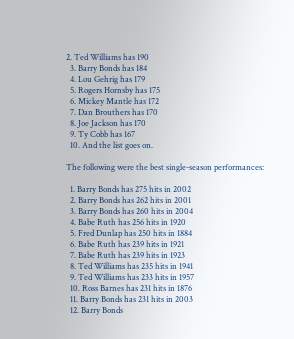2. Ted Williams has 190
  3. Barry Bonds has 184
  4. Lou Gehrig has 179
  5. Rogers Hornsby has 175
  6. Mickey Mantle has 172
  7. Dan Brouthers has 170
  8. Joe Jackson has 170
  9. Ty Cobb has 167
  10. And the list goes on.

The following were the best single-season performances:

  1. Barry Bonds has 275 hits in 2002
  2. Barry Bonds has 262 hits in 2001
  3. Barry Bonds has 260 hits in 2004
  4. Babe Ruth has 256 hits in 1920
  5. Fred Dunlap has 250 hits in 1884
  6. Babe Ruth has 239 hits in 1921
  7. Babe Ruth has 239 hits in 1923
  8. Ted Williams has 235 hits in 1941
  9. Ted Williams has 233 hits in 1957
  10. Ross Barnes has 231 hits in 1876
  11. Barry Bonds has 231 hits in 2003
  12. Barry Bonds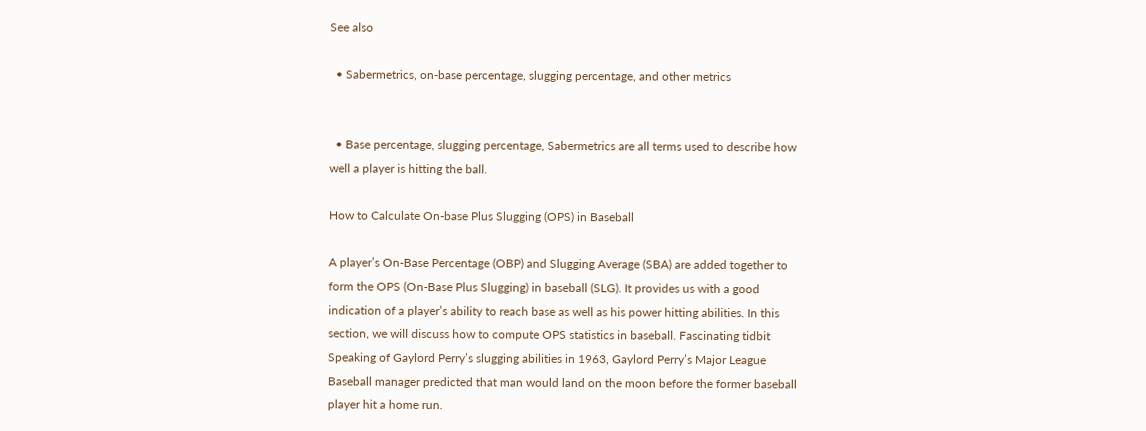See also

  • Sabermetrics, on-base percentage, slugging percentage, and other metrics


  • Base percentage, slugging percentage, Sabermetrics are all terms used to describe how well a player is hitting the ball.

How to Calculate On-base Plus Slugging (OPS) in Baseball

A player’s On-Base Percentage (OBP) and Slugging Average (SBA) are added together to form the OPS (On-Base Plus Slugging) in baseball (SLG). It provides us with a good indication of a player’s ability to reach base as well as his power hitting abilities. In this section, we will discuss how to compute OPS statistics in baseball. Fascinating tidbit Speaking of Gaylord Perry’s slugging abilities in 1963, Gaylord Perry’s Major League Baseball manager predicted that man would land on the moon before the former baseball player hit a home run.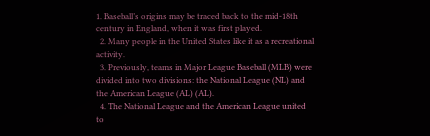1. Baseball’s origins may be traced back to the mid-18th century in England, when it was first played.
  2. Many people in the United States like it as a recreational activity.
  3. Previously, teams in Major League Baseball (MLB) were divided into two divisions: the National League (NL) and the American League (AL) (AL).
  4. The National League and the American League united to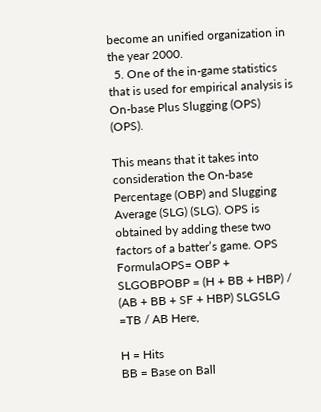become an unified organization in the year 2000.
  5. One of the in-game statistics that is used for empirical analysis is On-base Plus Slugging (OPS) (OPS).

This means that it takes into consideration the On-base Percentage (OBP) and Slugging Average (SLG) (SLG). OPS is obtained by adding these two factors of a batter’s game. OPS FormulaOPS= OBP + SLGOBPOBP = (H + BB + HBP) / (AB + BB + SF + HBP) SLGSLG =TB / AB Here,

H = Hits
BB = Base on Ball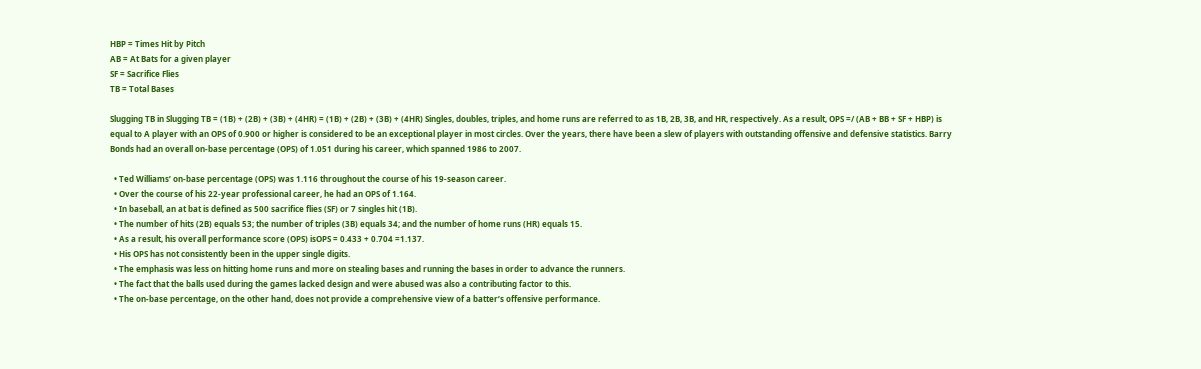HBP = Times Hit by Pitch
AB = At Bats for a given player
SF = Sacrifice Flies
TB = Total Bases

Slugging TB in Slugging TB = (1B) + (2B) + (3B) + (4HR) = (1B) + (2B) + (3B) + (4HR) Singles, doubles, triples, and home runs are referred to as 1B, 2B, 3B, and HR, respectively. As a result, OPS =/ (AB + BB + SF + HBP) is equal to A player with an OPS of 0.900 or higher is considered to be an exceptional player in most circles. Over the years, there have been a slew of players with outstanding offensive and defensive statistics. Barry Bonds had an overall on-base percentage (OPS) of 1.051 during his career, which spanned 1986 to 2007.

  • Ted Williams’ on-base percentage (OPS) was 1.116 throughout the course of his 19-season career.
  • Over the course of his 22-year professional career, he had an OPS of 1.164.
  • In baseball, an at bat is defined as 500 sacrifice flies (SF) or 7 singles hit (1B).
  • The number of hits (2B) equals 53; the number of triples (3B) equals 34; and the number of home runs (HR) equals 15.
  • As a result, his overall performance score (OPS) isOPS = 0.433 + 0.704 =1.137.
  • His OPS has not consistently been in the upper single digits.
  • The emphasis was less on hitting home runs and more on stealing bases and running the bases in order to advance the runners.
  • The fact that the balls used during the games lacked design and were abused was also a contributing factor to this.
  • The on-base percentage, on the other hand, does not provide a comprehensive view of a batter’s offensive performance.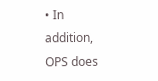• In addition, OPS does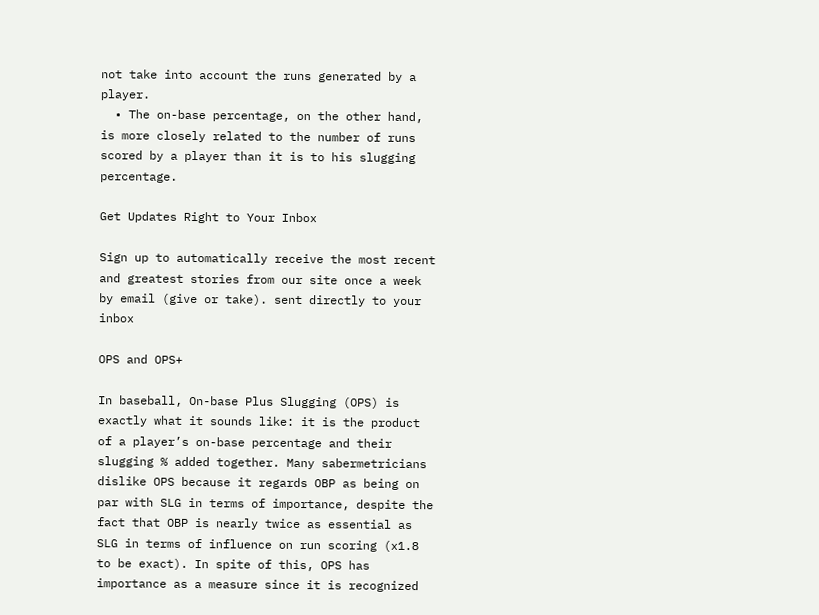not take into account the runs generated by a player.
  • The on-base percentage, on the other hand, is more closely related to the number of runs scored by a player than it is to his slugging percentage.

Get Updates Right to Your Inbox

Sign up to automatically receive the most recent and greatest stories from our site once a week by email (give or take). sent directly to your inbox

OPS and OPS+

In baseball, On-base Plus Slugging (OPS) is exactly what it sounds like: it is the product of a player’s on-base percentage and their slugging % added together. Many sabermetricians dislike OPS because it regards OBP as being on par with SLG in terms of importance, despite the fact that OBP is nearly twice as essential as SLG in terms of influence on run scoring (x1.8 to be exact). In spite of this, OPS has importance as a measure since it is recognized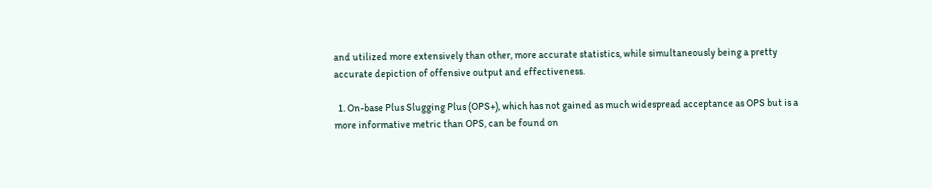and utilized more extensively than other, more accurate statistics, while simultaneously being a pretty accurate depiction of offensive output and effectiveness.

  1. On-base Plus Slugging Plus (OPS+), which has not gained as much widespread acceptance as OPS but is a more informative metric than OPS, can be found on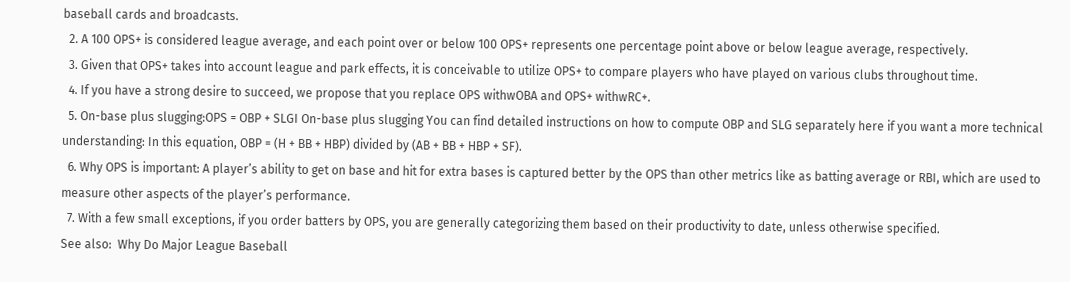baseball cards and broadcasts.
  2. A 100 OPS+ is considered league average, and each point over or below 100 OPS+ represents one percentage point above or below league average, respectively.
  3. Given that OPS+ takes into account league and park effects, it is conceivable to utilize OPS+ to compare players who have played on various clubs throughout time.
  4. If you have a strong desire to succeed, we propose that you replace OPS withwOBA and OPS+ withwRC+.
  5. On-base plus slugging:OPS = OBP + SLGI On-base plus slugging You can find detailed instructions on how to compute OBP and SLG separately here if you want a more technical understanding: In this equation, OBP = (H + BB + HBP) divided by (AB + BB + HBP + SF).
  6. Why OPS is important: A player’s ability to get on base and hit for extra bases is captured better by the OPS than other metrics like as batting average or RBI, which are used to measure other aspects of the player’s performance.
  7. With a few small exceptions, if you order batters by OPS, you are generally categorizing them based on their productivity to date, unless otherwise specified.
See also:  Why Do Major League Baseball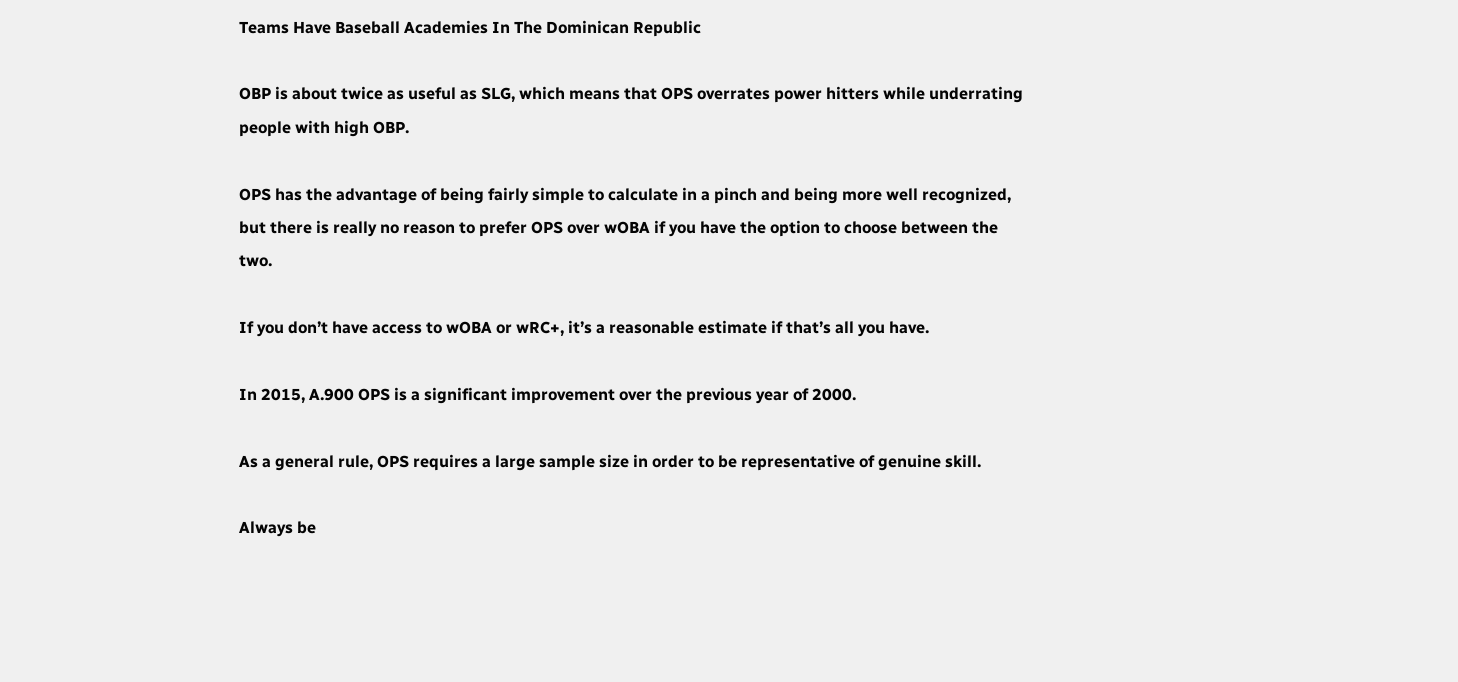Teams Have Baseball Academies In The Dominican Republic

OBP is about twice as useful as SLG, which means that OPS overrates power hitters while underrating people with high OBP.

OPS has the advantage of being fairly simple to calculate in a pinch and being more well recognized, but there is really no reason to prefer OPS over wOBA if you have the option to choose between the two.

If you don’t have access to wOBA or wRC+, it’s a reasonable estimate if that’s all you have.

In 2015, A.900 OPS is a significant improvement over the previous year of 2000.

As a general rule, OPS requires a large sample size in order to be representative of genuine skill.

Always be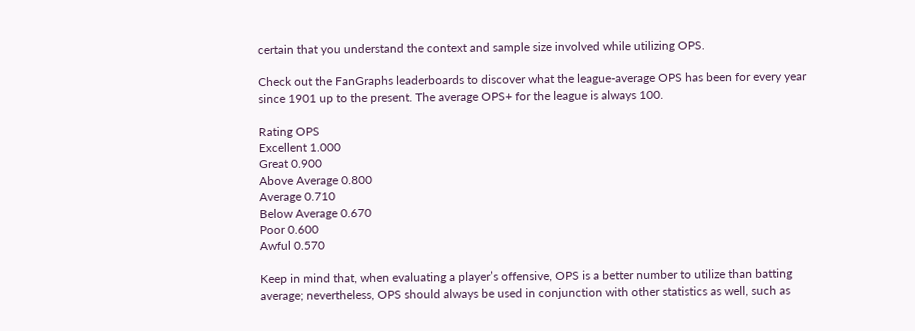certain that you understand the context and sample size involved while utilizing OPS.

Check out the FanGraphs leaderboards to discover what the league-average OPS has been for every year since 1901 up to the present. The average OPS+ for the league is always 100.

Rating OPS
Excellent 1.000
Great 0.900
Above Average 0.800
Average 0.710
Below Average 0.670
Poor 0.600
Awful 0.570

Keep in mind that, when evaluating a player’s offensive, OPS is a better number to utilize than batting average; nevertheless, OPS should always be used in conjunction with other statistics as well, such as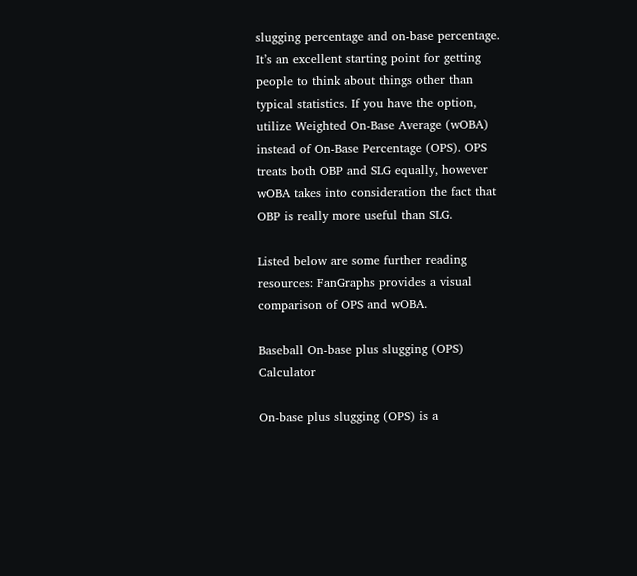slugging percentage and on-base percentage. It’s an excellent starting point for getting people to think about things other than typical statistics. If you have the option, utilize Weighted On-Base Average (wOBA) instead of On-Base Percentage (OPS). OPS treats both OBP and SLG equally, however wOBA takes into consideration the fact that OBP is really more useful than SLG.

Listed below are some further reading resources: FanGraphs provides a visual comparison of OPS and wOBA.

Baseball On-base plus slugging (OPS) Calculator

On-base plus slugging (OPS) is a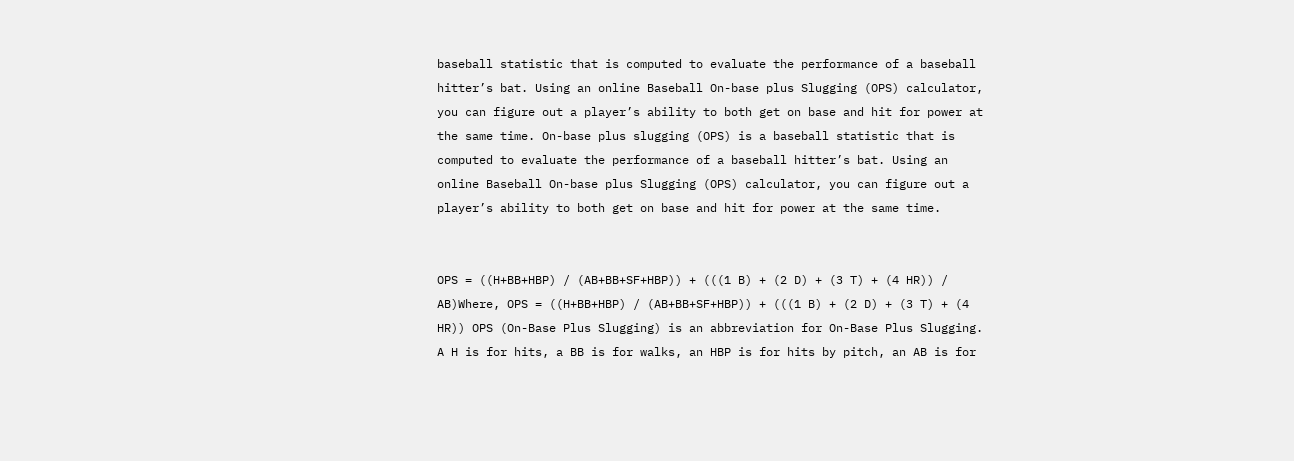baseball statistic that is computed to evaluate the performance of a baseball hitter’s bat. Using an online Baseball On-base plus Slugging (OPS) calculator, you can figure out a player’s ability to both get on base and hit for power at the same time. On-base plus slugging (OPS) is a baseball statistic that is computed to evaluate the performance of a baseball hitter’s bat. Using an online Baseball On-base plus Slugging (OPS) calculator, you can figure out a player’s ability to both get on base and hit for power at the same time.


OPS = ((H+BB+HBP) / (AB+BB+SF+HBP)) + (((1 B) + (2 D) + (3 T) + (4 HR)) / AB)Where, OPS = ((H+BB+HBP) / (AB+BB+SF+HBP)) + (((1 B) + (2 D) + (3 T) + (4 HR)) OPS (On-Base Plus Slugging) is an abbreviation for On-Base Plus Slugging. A H is for hits, a BB is for walks, an HBP is for hits by pitch, an AB is for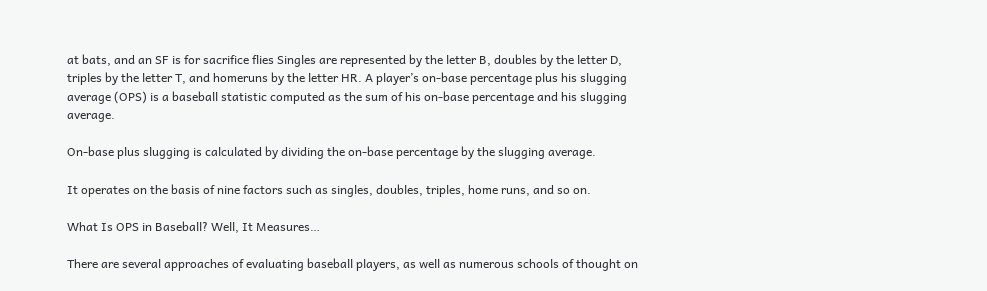at bats, and an SF is for sacrifice flies Singles are represented by the letter B, doubles by the letter D, triples by the letter T, and homeruns by the letter HR. A player’s on-base percentage plus his slugging average (OPS) is a baseball statistic computed as the sum of his on-base percentage and his slugging average.

On-base plus slugging is calculated by dividing the on-base percentage by the slugging average.

It operates on the basis of nine factors such as singles, doubles, triples, home runs, and so on.

What Is OPS in Baseball? Well, It Measures…

There are several approaches of evaluating baseball players, as well as numerous schools of thought on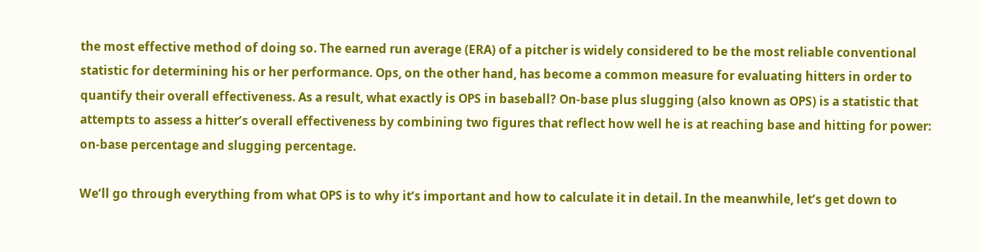the most effective method of doing so. The earned run average (ERA) of a pitcher is widely considered to be the most reliable conventional statistic for determining his or her performance. Ops, on the other hand, has become a common measure for evaluating hitters in order to quantify their overall effectiveness. As a result, what exactly is OPS in baseball? On-base plus slugging (also known as OPS) is a statistic that attempts to assess a hitter’s overall effectiveness by combining two figures that reflect how well he is at reaching base and hitting for power: on-base percentage and slugging percentage.

We’ll go through everything from what OPS is to why it’s important and how to calculate it in detail. In the meanwhile, let’s get down to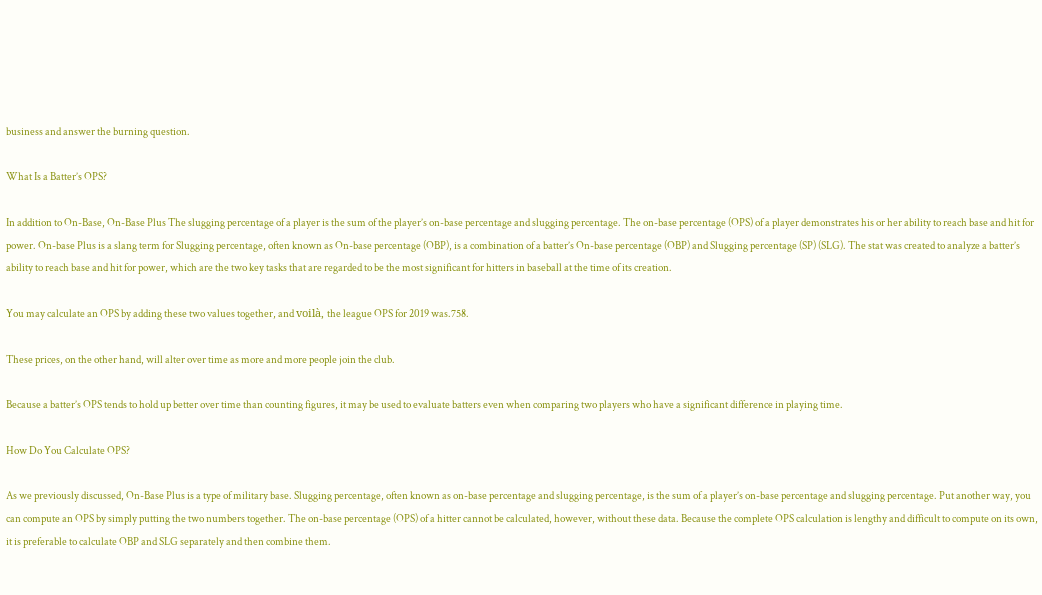business and answer the burning question.

What Is a Batter’s OPS?

In addition to On-Base, On-Base Plus The slugging percentage of a player is the sum of the player’s on-base percentage and slugging percentage. The on-base percentage (OPS) of a player demonstrates his or her ability to reach base and hit for power. On-base Plus is a slang term for Slugging percentage, often known as On-base percentage (OBP), is a combination of a batter’s On-base percentage (OBP) and Slugging percentage (SP) (SLG). The stat was created to analyze a batter’s ability to reach base and hit for power, which are the two key tasks that are regarded to be the most significant for hitters in baseball at the time of its creation.

You may calculate an OPS by adding these two values together, and voilà, the league OPS for 2019 was.758.

These prices, on the other hand, will alter over time as more and more people join the club.

Because a batter’s OPS tends to hold up better over time than counting figures, it may be used to evaluate batters even when comparing two players who have a significant difference in playing time.

How Do You Calculate OPS?

As we previously discussed, On-Base Plus is a type of military base. Slugging percentage, often known as on-base percentage and slugging percentage, is the sum of a player’s on-base percentage and slugging percentage. Put another way, you can compute an OPS by simply putting the two numbers together. The on-base percentage (OPS) of a hitter cannot be calculated, however, without these data. Because the complete OPS calculation is lengthy and difficult to compute on its own, it is preferable to calculate OBP and SLG separately and then combine them.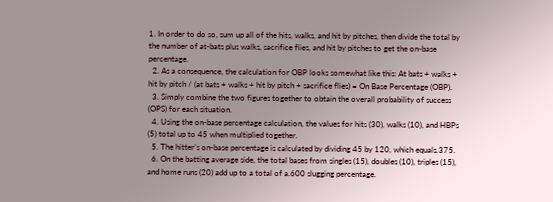1. In order to do so, sum up all of the hits, walks, and hit by pitches, then divide the total by the number of at-bats plus walks, sacrifice flies, and hit by pitches to get the on-base percentage.
  2. As a consequence, the calculation for OBP looks somewhat like this: At bats + walks + hit by pitch / (at bats + walks + hit by pitch + sacrifice flies) = On Base Percentage (OBP).
  3. Simply combine the two figures together to obtain the overall probability of success (OPS) for each situation.
  4. Using the on-base percentage calculation, the values for hits (30), walks (10), and HBPs (5) total up to 45 when multiplied together.
  5. The hitter’s on-base percentage is calculated by dividing 45 by 120, which equals.375.
  6. On the batting average side, the total bases from singles (15), doubles (10), triples (15), and home runs (20) add up to a total of a.600 slugging percentage.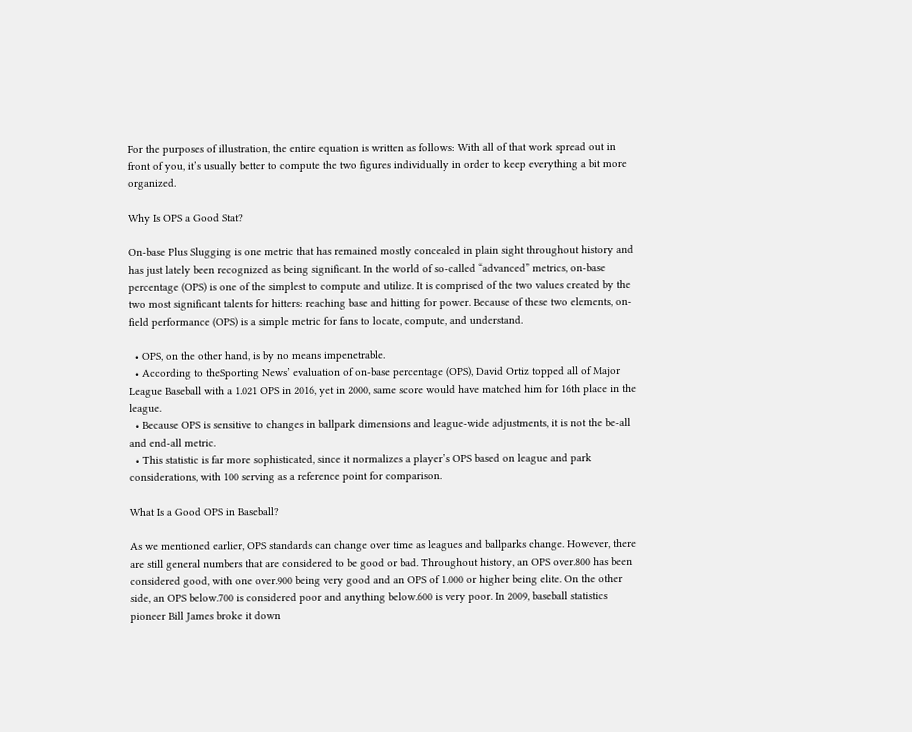For the purposes of illustration, the entire equation is written as follows: With all of that work spread out in front of you, it’s usually better to compute the two figures individually in order to keep everything a bit more organized.

Why Is OPS a Good Stat?

On-base Plus Slugging is one metric that has remained mostly concealed in plain sight throughout history and has just lately been recognized as being significant. In the world of so-called “advanced” metrics, on-base percentage (OPS) is one of the simplest to compute and utilize. It is comprised of the two values created by the two most significant talents for hitters: reaching base and hitting for power. Because of these two elements, on-field performance (OPS) is a simple metric for fans to locate, compute, and understand.

  • OPS, on the other hand, is by no means impenetrable.
  • According to theSporting News’ evaluation of on-base percentage (OPS), David Ortiz topped all of Major League Baseball with a 1.021 OPS in 2016, yet in 2000, same score would have matched him for 16th place in the league.
  • Because OPS is sensitive to changes in ballpark dimensions and league-wide adjustments, it is not the be-all and end-all metric.
  • This statistic is far more sophisticated, since it normalizes a player’s OPS based on league and park considerations, with 100 serving as a reference point for comparison.

What Is a Good OPS in Baseball?

As we mentioned earlier, OPS standards can change over time as leagues and ballparks change. However, there are still general numbers that are considered to be good or bad. Throughout history, an OPS over.800 has been considered good, with one over.900 being very good and an OPS of 1.000 or higher being elite. On the other side, an OPS below.700 is considered poor and anything below.600 is very poor. In 2009, baseball statistics pioneer Bill James broke it down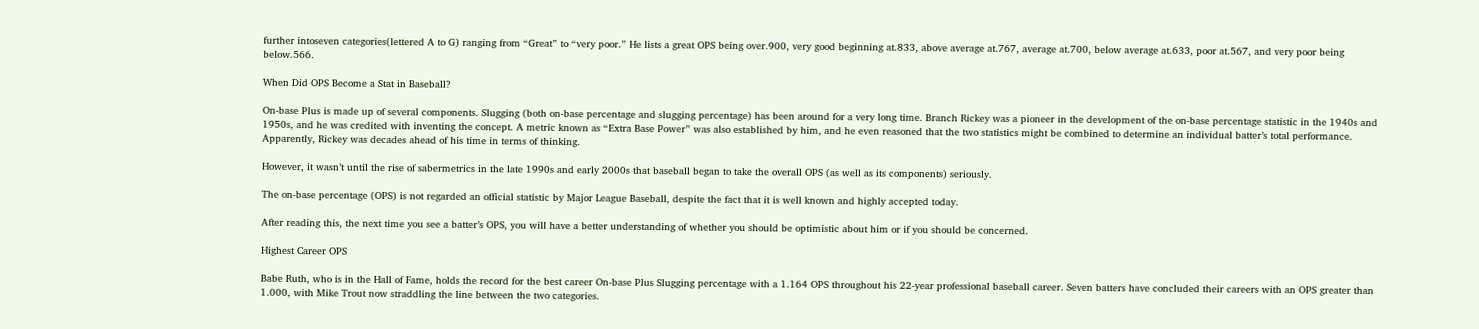further intoseven categories(lettered A to G) ranging from “Great” to “very poor.” He lists a great OPS being over.900, very good beginning at.833, above average at.767, average at.700, below average at.633, poor at.567, and very poor being below.566.

When Did OPS Become a Stat in Baseball?

On-base Plus is made up of several components. Slugging (both on-base percentage and slugging percentage) has been around for a very long time. Branch Rickey was a pioneer in the development of the on-base percentage statistic in the 1940s and 1950s, and he was credited with inventing the concept. A metric known as “Extra Base Power” was also established by him, and he even reasoned that the two statistics might be combined to determine an individual batter’s total performance. Apparently, Rickey was decades ahead of his time in terms of thinking.

However, it wasn’t until the rise of sabermetrics in the late 1990s and early 2000s that baseball began to take the overall OPS (as well as its components) seriously.

The on-base percentage (OPS) is not regarded an official statistic by Major League Baseball, despite the fact that it is well known and highly accepted today.

After reading this, the next time you see a batter’s OPS, you will have a better understanding of whether you should be optimistic about him or if you should be concerned.

Highest Career OPS

Babe Ruth, who is in the Hall of Fame, holds the record for the best career On-base Plus Slugging percentage with a 1.164 OPS throughout his 22-year professional baseball career. Seven batters have concluded their careers with an OPS greater than 1.000, with Mike Trout now straddling the line between the two categories.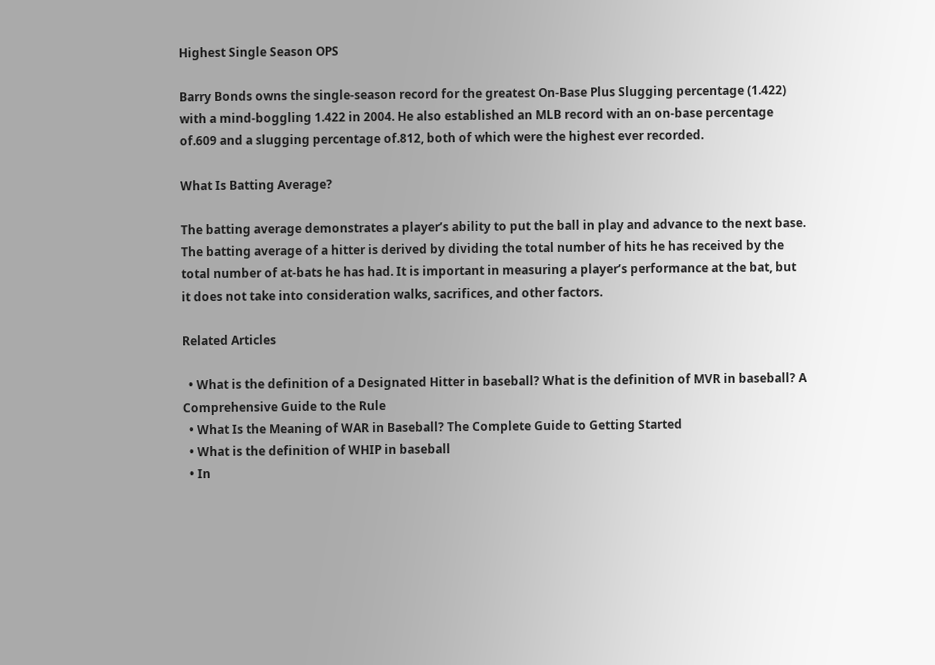Highest Single Season OPS

Barry Bonds owns the single-season record for the greatest On-Base Plus Slugging percentage (1.422) with a mind-boggling 1.422 in 2004. He also established an MLB record with an on-base percentage of.609 and a slugging percentage of.812, both of which were the highest ever recorded.

What Is Batting Average?

The batting average demonstrates a player’s ability to put the ball in play and advance to the next base. The batting average of a hitter is derived by dividing the total number of hits he has received by the total number of at-bats he has had. It is important in measuring a player’s performance at the bat, but it does not take into consideration walks, sacrifices, and other factors.

Related Articles

  • What is the definition of a Designated Hitter in baseball? What is the definition of MVR in baseball? A Comprehensive Guide to the Rule
  • What Is the Meaning of WAR in Baseball? The Complete Guide to Getting Started
  • What is the definition of WHIP in baseball
  • In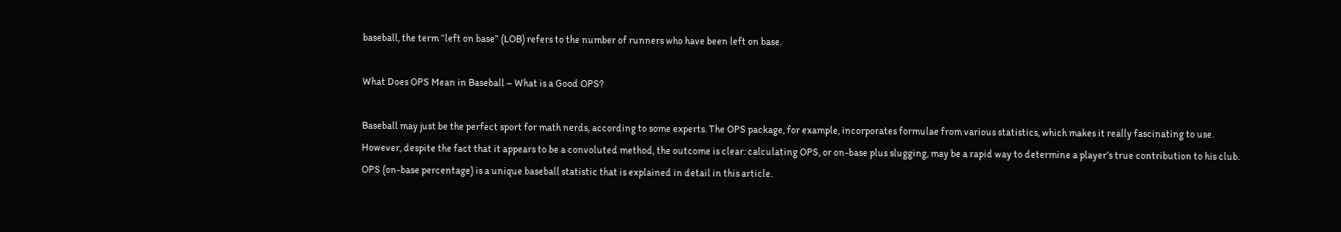baseball, the term “left on base” (LOB) refers to the number of runners who have been left on base.

What Does OPS Mean in Baseball – What is a Good OPS?

Baseball may just be the perfect sport for math nerds, according to some experts. The OPS package, for example, incorporates formulae from various statistics, which makes it really fascinating to use. However, despite the fact that it appears to be a convoluted method, the outcome is clear: calculating OPS, or on-base plus slugging, may be a rapid way to determine a player’s true contribution to his club. OPS (on-base percentage) is a unique baseball statistic that is explained in detail in this article.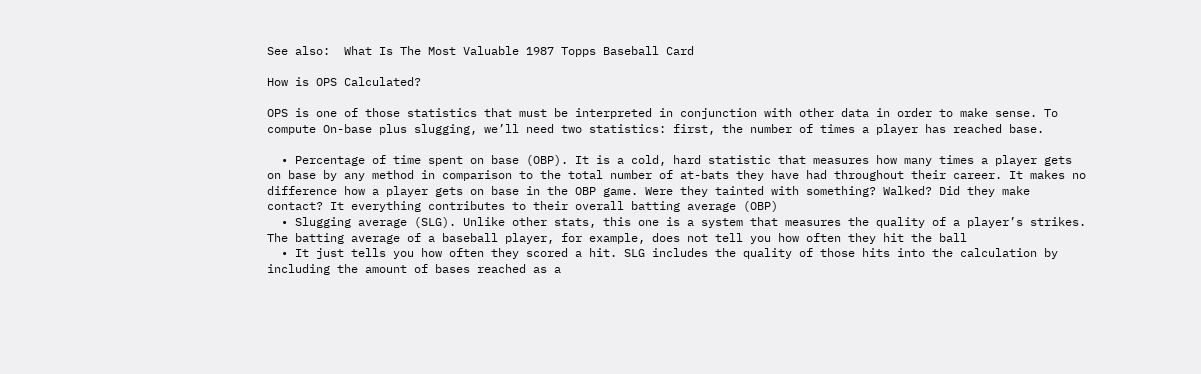See also:  What Is The Most Valuable 1987 Topps Baseball Card

How is OPS Calculated?

OPS is one of those statistics that must be interpreted in conjunction with other data in order to make sense. To compute On-base plus slugging, we’ll need two statistics: first, the number of times a player has reached base.

  • Percentage of time spent on base (OBP). It is a cold, hard statistic that measures how many times a player gets on base by any method in comparison to the total number of at-bats they have had throughout their career. It makes no difference how a player gets on base in the OBP game. Were they tainted with something? Walked? Did they make contact? It everything contributes to their overall batting average (OBP)
  • Slugging average (SLG). Unlike other stats, this one is a system that measures the quality of a player’s strikes. The batting average of a baseball player, for example, does not tell you how often they hit the ball
  • It just tells you how often they scored a hit. SLG includes the quality of those hits into the calculation by including the amount of bases reached as a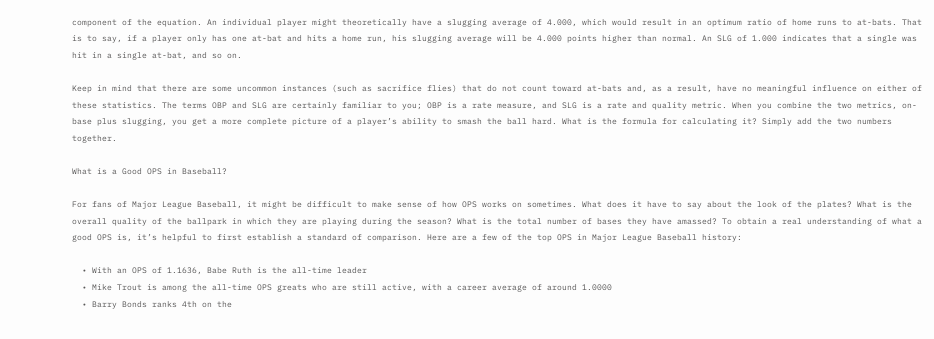component of the equation. An individual player might theoretically have a slugging average of 4.000, which would result in an optimum ratio of home runs to at-bats. That is to say, if a player only has one at-bat and hits a home run, his slugging average will be 4.000 points higher than normal. An SLG of 1.000 indicates that a single was hit in a single at-bat, and so on.

Keep in mind that there are some uncommon instances (such as sacrifice flies) that do not count toward at-bats and, as a result, have no meaningful influence on either of these statistics. The terms OBP and SLG are certainly familiar to you; OBP is a rate measure, and SLG is a rate and quality metric. When you combine the two metrics, on-base plus slugging, you get a more complete picture of a player’s ability to smash the ball hard. What is the formula for calculating it? Simply add the two numbers together.

What is a Good OPS in Baseball?

For fans of Major League Baseball, it might be difficult to make sense of how OPS works on sometimes. What does it have to say about the look of the plates? What is the overall quality of the ballpark in which they are playing during the season? What is the total number of bases they have amassed? To obtain a real understanding of what a good OPS is, it’s helpful to first establish a standard of comparison. Here are a few of the top OPS in Major League Baseball history:

  • With an OPS of 1.1636, Babe Ruth is the all-time leader
  • Mike Trout is among the all-time OPS greats who are still active, with a career average of around 1.0000
  • Barry Bonds ranks 4th on the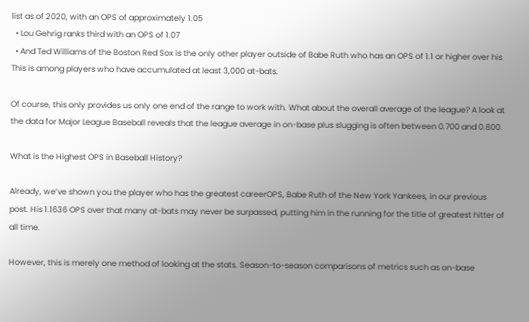list as of 2020, with an OPS of approximately 1.05
  • Lou Gehrig ranks third with an OPS of 1.07
  • And Ted Williams of the Boston Red Sox is the only other player outside of Babe Ruth who has an OPS of 1.1 or higher over his This is among players who have accumulated at least 3,000 at-bats.

Of course, this only provides us only one end of the range to work with. What about the overall average of the league? A look at the data for Major League Baseball reveals that the league average in on-base plus slugging is often between 0.700 and 0.800.

What is the Highest OPS in Baseball History?

Already, we’ve shown you the player who has the greatest careerOPS, Babe Ruth of the New York Yankees, in our previous post. His 1.1636 OPS over that many at-bats may never be surpassed, putting him in the running for the title of greatest hitter of all time.

However, this is merely one method of looking at the stats. Season-to-season comparisons of metrics such as on-base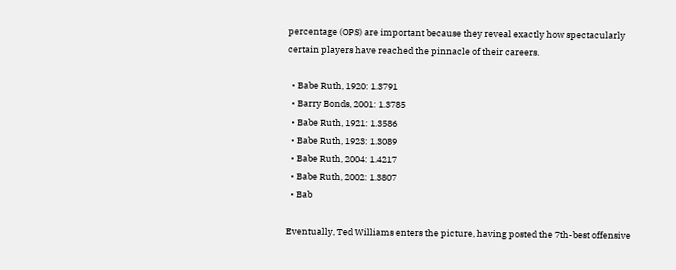percentage (OPS) are important because they reveal exactly how spectacularly certain players have reached the pinnacle of their careers.

  • Babe Ruth, 1920: 1.3791
  • Barry Bonds, 2001: 1.3785
  • Babe Ruth, 1921: 1.3586
  • Babe Ruth, 1923: 1.3089
  • Babe Ruth, 2004: 1.4217
  • Babe Ruth, 2002: 1.3807
  • Bab

Eventually, Ted Williams enters the picture, having posted the 7th-best offensive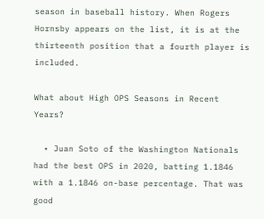season in baseball history. When Rogers Hornsby appears on the list, it is at the thirteenth position that a fourth player is included.

What about High OPS Seasons in Recent Years?

  • Juan Soto of the Washington Nationals had the best OPS in 2020, batting 1.1846 with a 1.1846 on-base percentage. That was good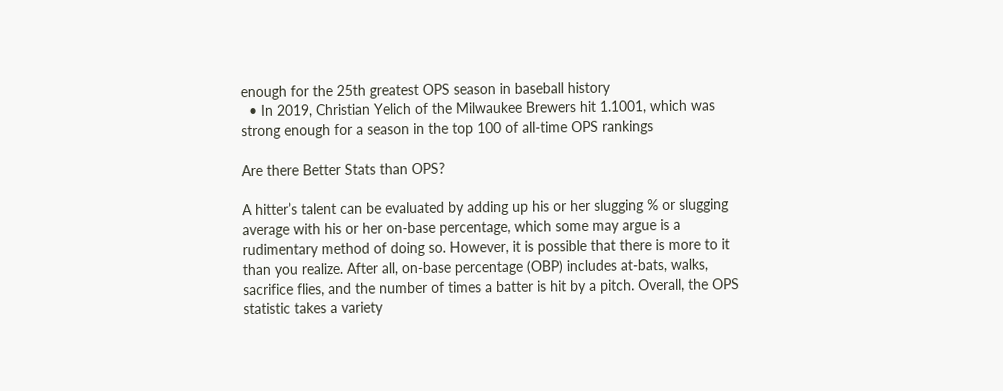enough for the 25th greatest OPS season in baseball history
  • In 2019, Christian Yelich of the Milwaukee Brewers hit 1.1001, which was strong enough for a season in the top 100 of all-time OPS rankings

Are there Better Stats than OPS?

A hitter’s talent can be evaluated by adding up his or her slugging % or slugging average with his or her on-base percentage, which some may argue is a rudimentary method of doing so. However, it is possible that there is more to it than you realize. After all, on-base percentage (OBP) includes at-bats, walks, sacrifice flies, and the number of times a batter is hit by a pitch. Overall, the OPS statistic takes a variety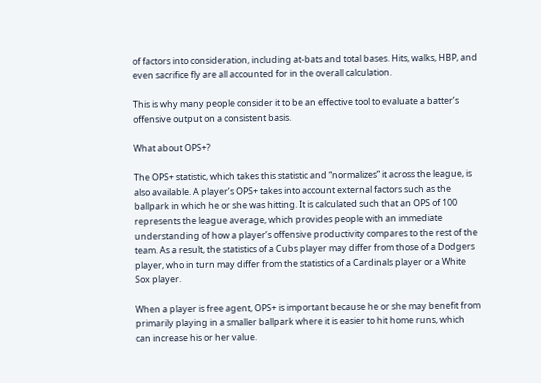of factors into consideration, including at-bats and total bases. Hits, walks, HBP, and even sacrifice fly are all accounted for in the overall calculation.

This is why many people consider it to be an effective tool to evaluate a batter’s offensive output on a consistent basis.

What about OPS+?

The OPS+ statistic, which takes this statistic and “normalizes” it across the league, is also available. A player’s OPS+ takes into account external factors such as the ballpark in which he or she was hitting. It is calculated such that an OPS of 100 represents the league average, which provides people with an immediate understanding of how a player’s offensive productivity compares to the rest of the team. As a result, the statistics of a Cubs player may differ from those of a Dodgers player, who in turn may differ from the statistics of a Cardinals player or a White Sox player.

When a player is free agent, OPS+ is important because he or she may benefit from primarily playing in a smaller ballpark where it is easier to hit home runs, which can increase his or her value.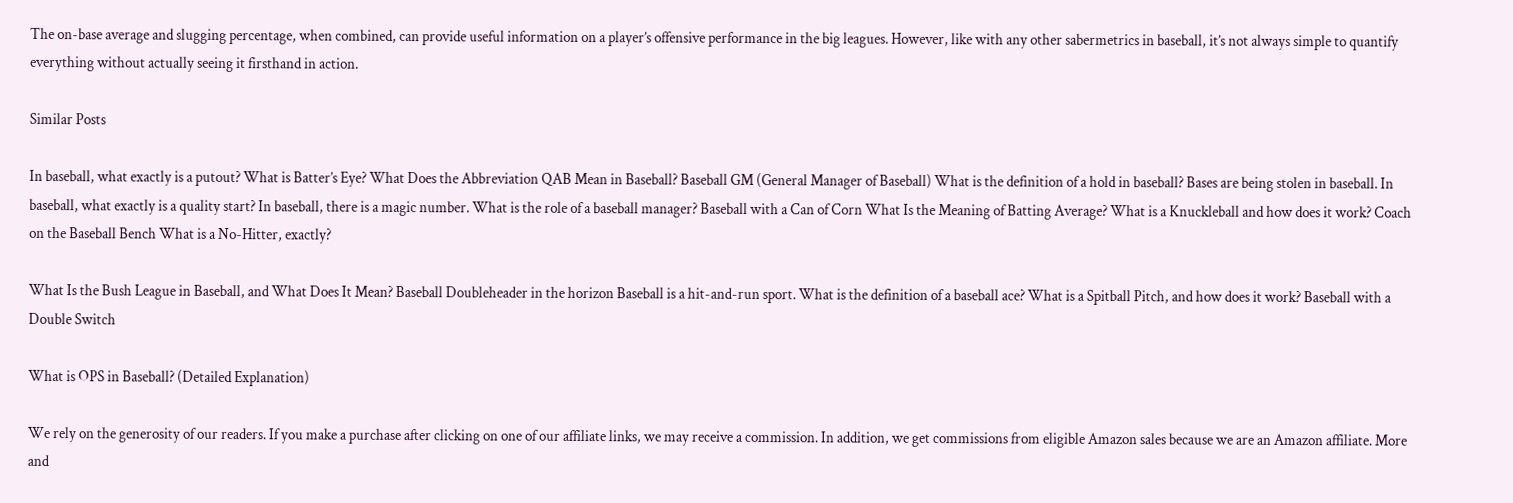The on-base average and slugging percentage, when combined, can provide useful information on a player’s offensive performance in the big leagues. However, like with any other sabermetrics in baseball, it’s not always simple to quantify everything without actually seeing it firsthand in action.

Similar Posts

In baseball, what exactly is a putout? What is Batter’s Eye? What Does the Abbreviation QAB Mean in Baseball? Baseball GM (General Manager of Baseball) What is the definition of a hold in baseball? Bases are being stolen in baseball. In baseball, what exactly is a quality start? In baseball, there is a magic number. What is the role of a baseball manager? Baseball with a Can of Corn What Is the Meaning of Batting Average? What is a Knuckleball and how does it work? Coach on the Baseball Bench What is a No-Hitter, exactly?

What Is the Bush League in Baseball, and What Does It Mean? Baseball Doubleheader in the horizon Baseball is a hit-and-run sport. What is the definition of a baseball ace? What is a Spitball Pitch, and how does it work? Baseball with a Double Switch

What is OPS in Baseball? (Detailed Explanation)

We rely on the generosity of our readers. If you make a purchase after clicking on one of our affiliate links, we may receive a commission. In addition, we get commissions from eligible Amazon sales because we are an Amazon affiliate. More and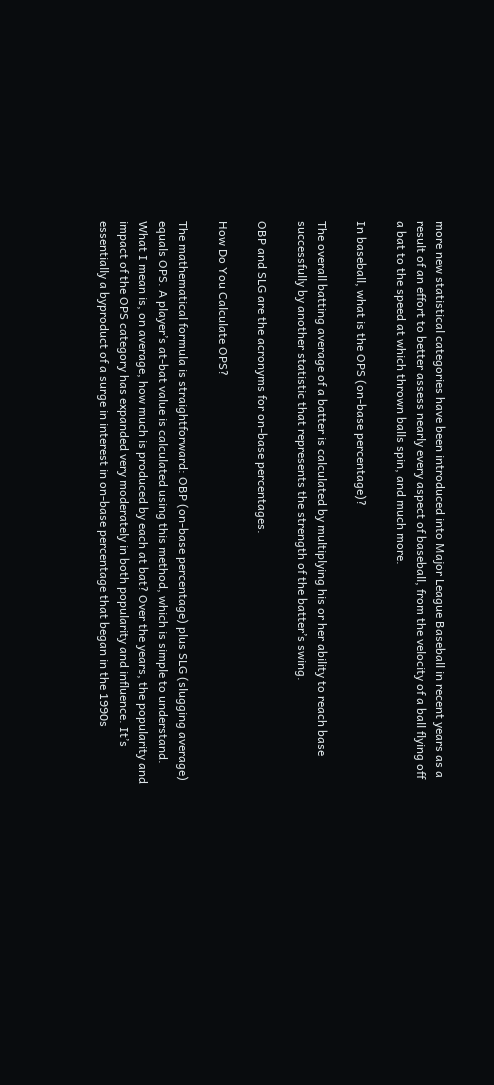more new statistical categories have been introduced into Major League Baseball in recent years as a result of an effort to better assess nearly every aspect of baseball, from the velocity of a ball flying off a bat to the speed at which thrown balls spin, and much more.

In baseball, what is the OPS (on-base percentage)?

The overall batting average of a batter is calculated by multiplying his or her ability to reach base successfully by another statistic that represents the strength of the batter’s swing.

OBP and SLG are the acronyms for on-base percentages.

How Do You Calculate OPS?

The mathematical formula is straightforward: OBP (on-base percentage) plus SLG (slugging average) equals OPS. A player’s at-bat value is calculated using this method, which is simple to understand. What I mean is, on average, how much is produced by each at bat? Over the years, the popularity and impact of the OPS category has expanded very moderately in both popularity and influence. It’s essentially a byproduct of a surge in interest in on-base percentage that began in the 1990s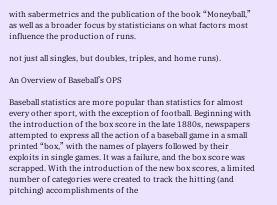with sabermetrics and the publication of the book “Moneyball,” as well as a broader focus by statisticians on what factors most influence the production of runs.

not just all singles, but doubles, triples, and home runs).

An Overview of Baseball’s OPS

Baseball statistics are more popular than statistics for almost every other sport, with the exception of football. Beginning with the introduction of the box score in the late 1880s, newspapers attempted to express all the action of a baseball game in a small printed “box,” with the names of players followed by their exploits in single games. It was a failure, and the box score was scrapped. With the introduction of the new box scores, a limited number of categories were created to track the hitting (and pitching) accomplishments of the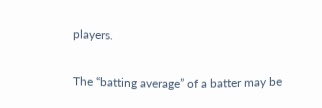players.

The “batting average” of a batter may be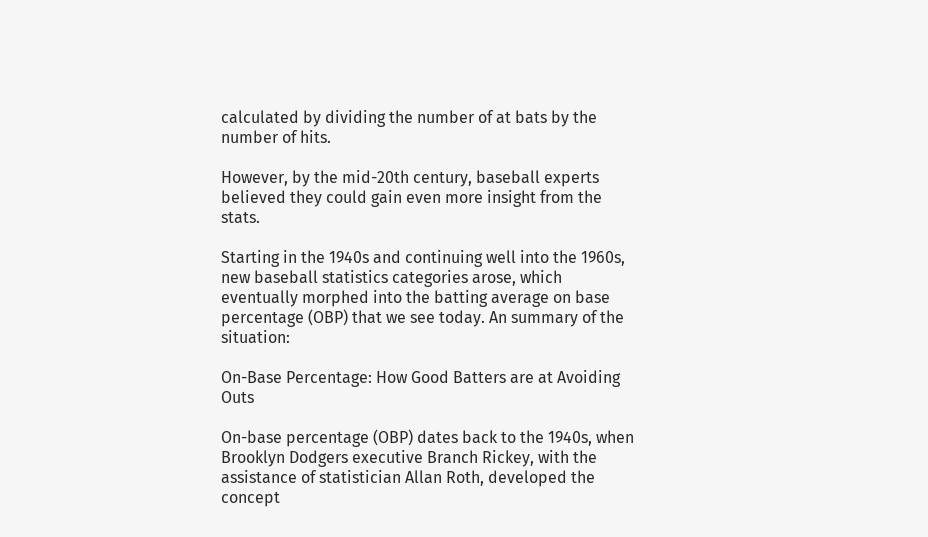calculated by dividing the number of at bats by the number of hits.

However, by the mid-20th century, baseball experts believed they could gain even more insight from the stats.

Starting in the 1940s and continuing well into the 1960s, new baseball statistics categories arose, which eventually morphed into the batting average on base percentage (OBP) that we see today. An summary of the situation:

On-Base Percentage: How Good Batters are at Avoiding Outs

On-base percentage (OBP) dates back to the 1940s, when Brooklyn Dodgers executive Branch Rickey, with the assistance of statistician Allan Roth, developed the concept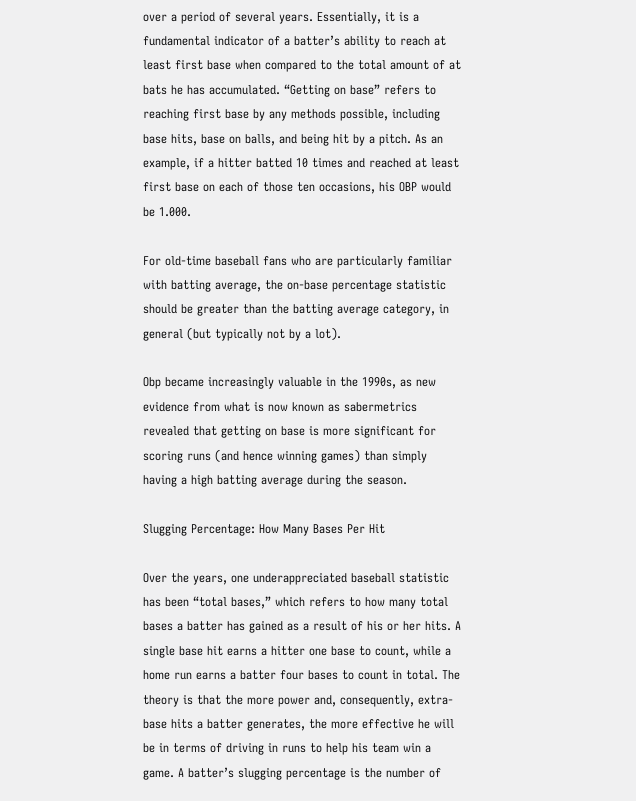over a period of several years. Essentially, it is a fundamental indicator of a batter’s ability to reach at least first base when compared to the total amount of at bats he has accumulated. “Getting on base” refers to reaching first base by any methods possible, including base hits, base on balls, and being hit by a pitch. As an example, if a hitter batted 10 times and reached at least first base on each of those ten occasions, his OBP would be 1.000.

For old-time baseball fans who are particularly familiar with batting average, the on-base percentage statistic should be greater than the batting average category, in general (but typically not by a lot).

Obp became increasingly valuable in the 1990s, as new evidence from what is now known as sabermetrics revealed that getting on base is more significant for scoring runs (and hence winning games) than simply having a high batting average during the season.

Slugging Percentage: How Many Bases Per Hit

Over the years, one underappreciated baseball statistic has been “total bases,” which refers to how many total bases a batter has gained as a result of his or her hits. A single base hit earns a hitter one base to count, while a home run earns a batter four bases to count in total. The theory is that the more power and, consequently, extra-base hits a batter generates, the more effective he will be in terms of driving in runs to help his team win a game. A batter’s slugging percentage is the number of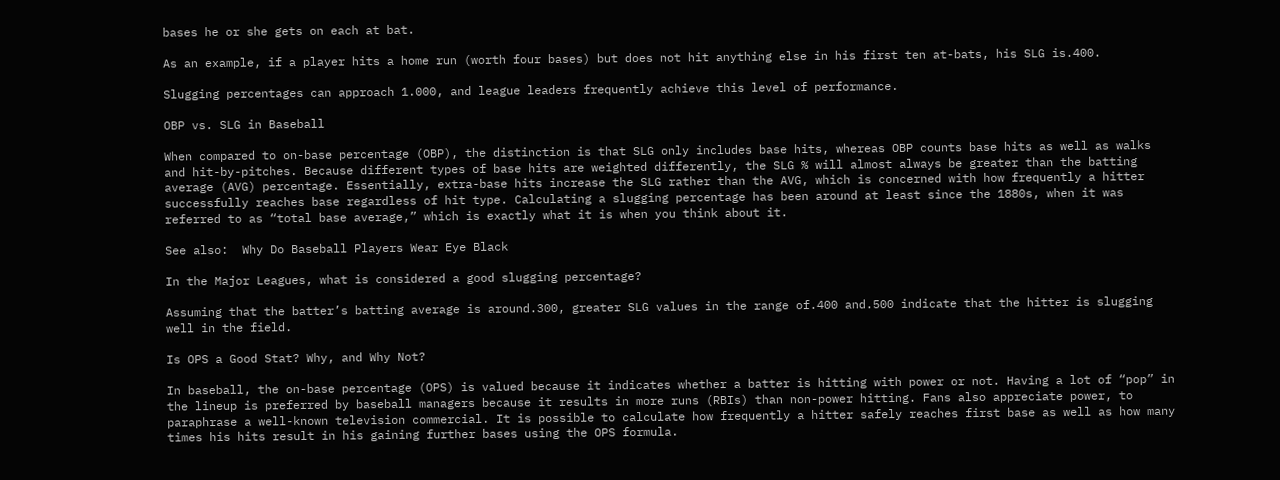bases he or she gets on each at bat.

As an example, if a player hits a home run (worth four bases) but does not hit anything else in his first ten at-bats, his SLG is.400.

Slugging percentages can approach 1.000, and league leaders frequently achieve this level of performance.

OBP vs. SLG in Baseball

When compared to on-base percentage (OBP), the distinction is that SLG only includes base hits, whereas OBP counts base hits as well as walks and hit-by-pitches. Because different types of base hits are weighted differently, the SLG % will almost always be greater than the batting average (AVG) percentage. Essentially, extra-base hits increase the SLG rather than the AVG, which is concerned with how frequently a hitter successfully reaches base regardless of hit type. Calculating a slugging percentage has been around at least since the 1880s, when it was referred to as “total base average,” which is exactly what it is when you think about it.

See also:  Why Do Baseball Players Wear Eye Black

In the Major Leagues, what is considered a good slugging percentage?

Assuming that the batter’s batting average is around.300, greater SLG values in the range of.400 and.500 indicate that the hitter is slugging well in the field.

Is OPS a Good Stat? Why, and Why Not?

In baseball, the on-base percentage (OPS) is valued because it indicates whether a batter is hitting with power or not. Having a lot of “pop” in the lineup is preferred by baseball managers because it results in more runs (RBIs) than non-power hitting. Fans also appreciate power, to paraphrase a well-known television commercial. It is possible to calculate how frequently a hitter safely reaches first base as well as how many times his hits result in his gaining further bases using the OPS formula.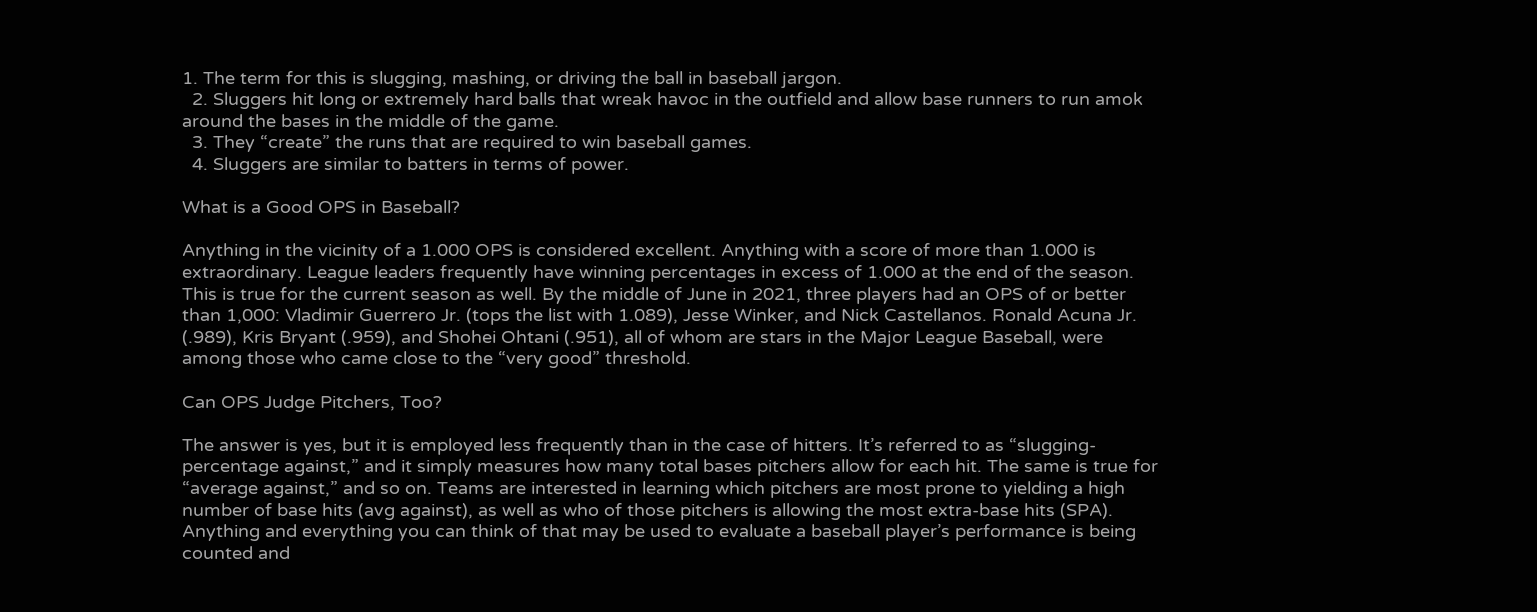1. The term for this is slugging, mashing, or driving the ball in baseball jargon.
  2. Sluggers hit long or extremely hard balls that wreak havoc in the outfield and allow base runners to run amok around the bases in the middle of the game.
  3. They “create” the runs that are required to win baseball games.
  4. Sluggers are similar to batters in terms of power.

What is a Good OPS in Baseball?

Anything in the vicinity of a 1.000 OPS is considered excellent. Anything with a score of more than 1.000 is extraordinary. League leaders frequently have winning percentages in excess of 1.000 at the end of the season. This is true for the current season as well. By the middle of June in 2021, three players had an OPS of or better than 1,000: Vladimir Guerrero Jr. (tops the list with 1.089), Jesse Winker, and Nick Castellanos. Ronald Acuna Jr. (.989), Kris Bryant (.959), and Shohei Ohtani (.951), all of whom are stars in the Major League Baseball, were among those who came close to the “very good” threshold.

Can OPS Judge Pitchers, Too?

The answer is yes, but it is employed less frequently than in the case of hitters. It’s referred to as “slugging-percentage against,” and it simply measures how many total bases pitchers allow for each hit. The same is true for “average against,” and so on. Teams are interested in learning which pitchers are most prone to yielding a high number of base hits (avg against), as well as who of those pitchers is allowing the most extra-base hits (SPA). Anything and everything you can think of that may be used to evaluate a baseball player’s performance is being counted and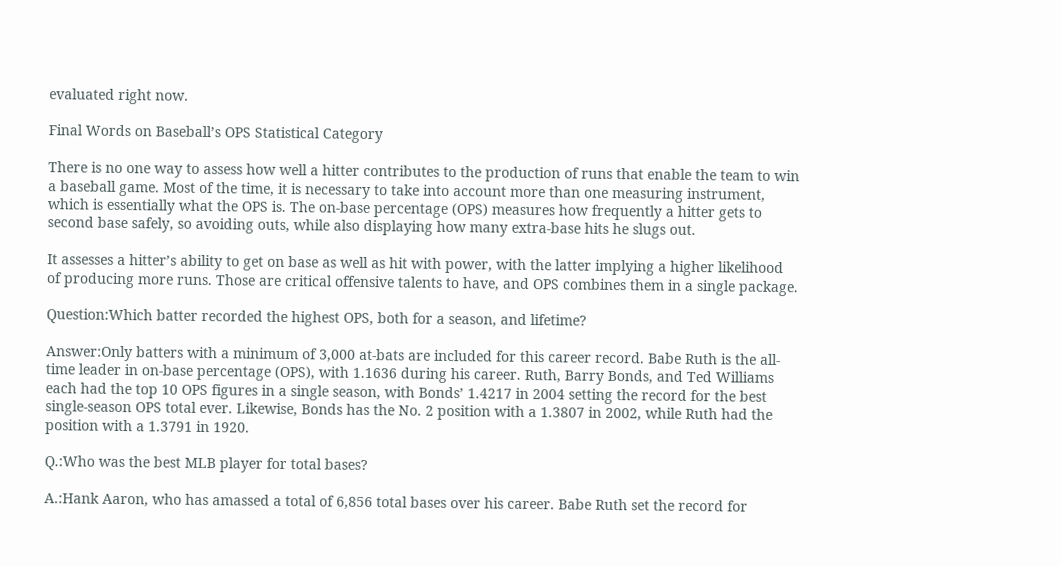evaluated right now.

Final Words on Baseball’s OPS Statistical Category

There is no one way to assess how well a hitter contributes to the production of runs that enable the team to win a baseball game. Most of the time, it is necessary to take into account more than one measuring instrument, which is essentially what the OPS is. The on-base percentage (OPS) measures how frequently a hitter gets to second base safely, so avoiding outs, while also displaying how many extra-base hits he slugs out.

It assesses a hitter’s ability to get on base as well as hit with power, with the latter implying a higher likelihood of producing more runs. Those are critical offensive talents to have, and OPS combines them in a single package.

Question:Which batter recorded the highest OPS, both for a season, and lifetime?

Answer:Only batters with a minimum of 3,000 at-bats are included for this career record. Babe Ruth is the all-time leader in on-base percentage (OPS), with 1.1636 during his career. Ruth, Barry Bonds, and Ted Williams each had the top 10 OPS figures in a single season, with Bonds’ 1.4217 in 2004 setting the record for the best single-season OPS total ever. Likewise, Bonds has the No. 2 position with a 1.3807 in 2002, while Ruth had the position with a 1.3791 in 1920.

Q.:Who was the best MLB player for total bases?

A.:Hank Aaron, who has amassed a total of 6,856 total bases over his career. Babe Ruth set the record for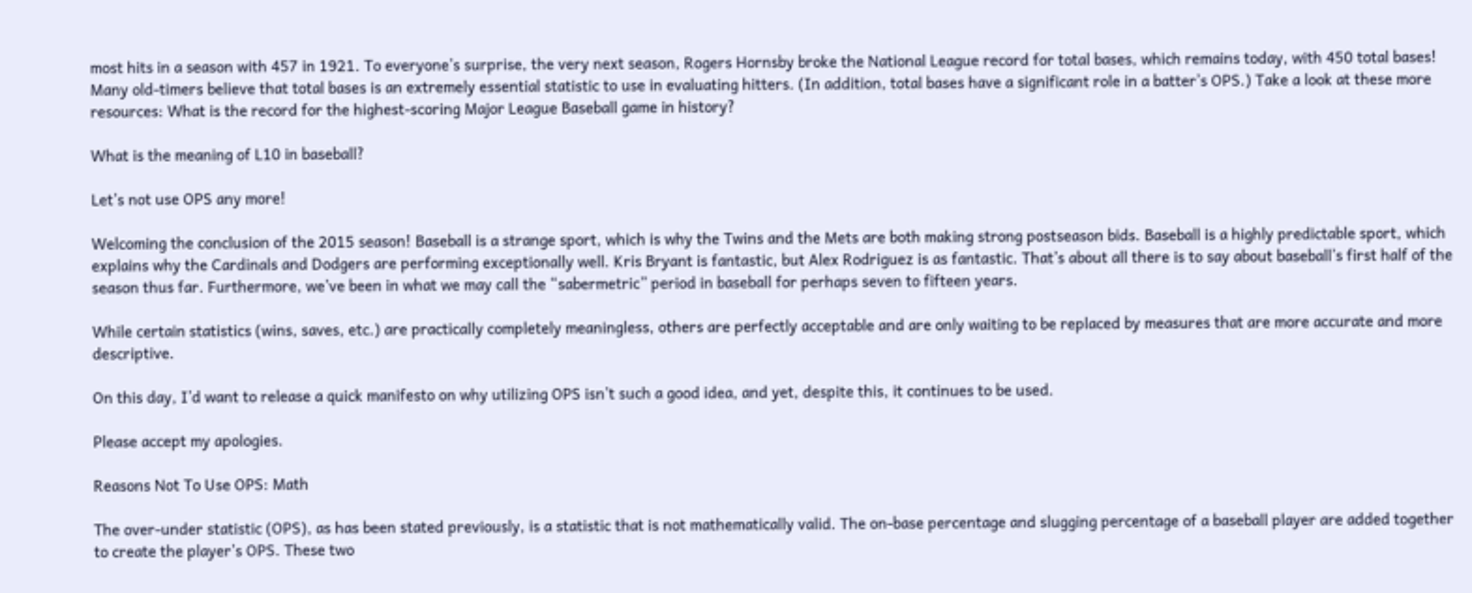most hits in a season with 457 in 1921. To everyone’s surprise, the very next season, Rogers Hornsby broke the National League record for total bases, which remains today, with 450 total bases! Many old-timers believe that total bases is an extremely essential statistic to use in evaluating hitters. (In addition, total bases have a significant role in a batter’s OPS.) Take a look at these more resources: What is the record for the highest-scoring Major League Baseball game in history?

What is the meaning of L10 in baseball?

Let’s not use OPS any more!

Welcoming the conclusion of the 2015 season! Baseball is a strange sport, which is why the Twins and the Mets are both making strong postseason bids. Baseball is a highly predictable sport, which explains why the Cardinals and Dodgers are performing exceptionally well. Kris Bryant is fantastic, but Alex Rodriguez is as fantastic. That’s about all there is to say about baseball’s first half of the season thus far. Furthermore, we’ve been in what we may call the “sabermetric” period in baseball for perhaps seven to fifteen years.

While certain statistics (wins, saves, etc.) are practically completely meaningless, others are perfectly acceptable and are only waiting to be replaced by measures that are more accurate and more descriptive.

On this day, I’d want to release a quick manifesto on why utilizing OPS isn’t such a good idea, and yet, despite this, it continues to be used.

Please accept my apologies.

Reasons Not To Use OPS: Math

The over-under statistic (OPS), as has been stated previously, is a statistic that is not mathematically valid. The on-base percentage and slugging percentage of a baseball player are added together to create the player’s OPS. These two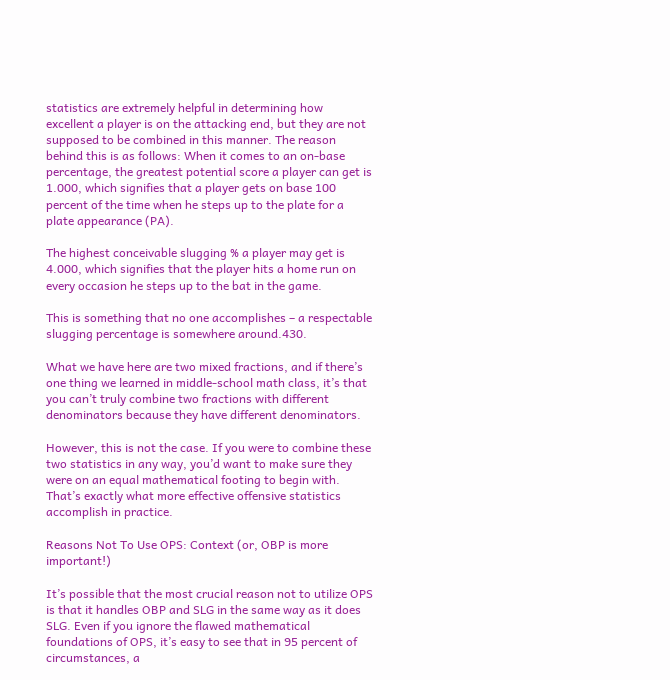statistics are extremely helpful in determining how excellent a player is on the attacking end, but they are not supposed to be combined in this manner. The reason behind this is as follows: When it comes to an on-base percentage, the greatest potential score a player can get is 1.000, which signifies that a player gets on base 100 percent of the time when he steps up to the plate for a plate appearance (PA).

The highest conceivable slugging % a player may get is 4.000, which signifies that the player hits a home run on every occasion he steps up to the bat in the game.

This is something that no one accomplishes – a respectable slugging percentage is somewhere around.430.

What we have here are two mixed fractions, and if there’s one thing we learned in middle-school math class, it’s that you can’t truly combine two fractions with different denominators because they have different denominators.

However, this is not the case. If you were to combine these two statistics in any way, you’d want to make sure they were on an equal mathematical footing to begin with. That’s exactly what more effective offensive statistics accomplish in practice.

Reasons Not To Use OPS: Context (or, OBP is more important!)

It’s possible that the most crucial reason not to utilize OPS is that it handles OBP and SLG in the same way as it does SLG. Even if you ignore the flawed mathematical foundations of OPS, it’s easy to see that in 95 percent of circumstances, a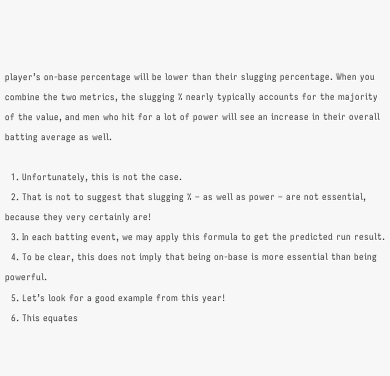player’s on-base percentage will be lower than their slugging percentage. When you combine the two metrics, the slugging % nearly typically accounts for the majority of the value, and men who hit for a lot of power will see an increase in their overall batting average as well.

  1. Unfortunately, this is not the case.
  2. That is not to suggest that slugging % – as well as power – are not essential, because they very certainly are!
  3. In each batting event, we may apply this formula to get the predicted run result.
  4. To be clear, this does not imply that being on-base is more essential than being powerful.
  5. Let’s look for a good example from this year!
  6. This equates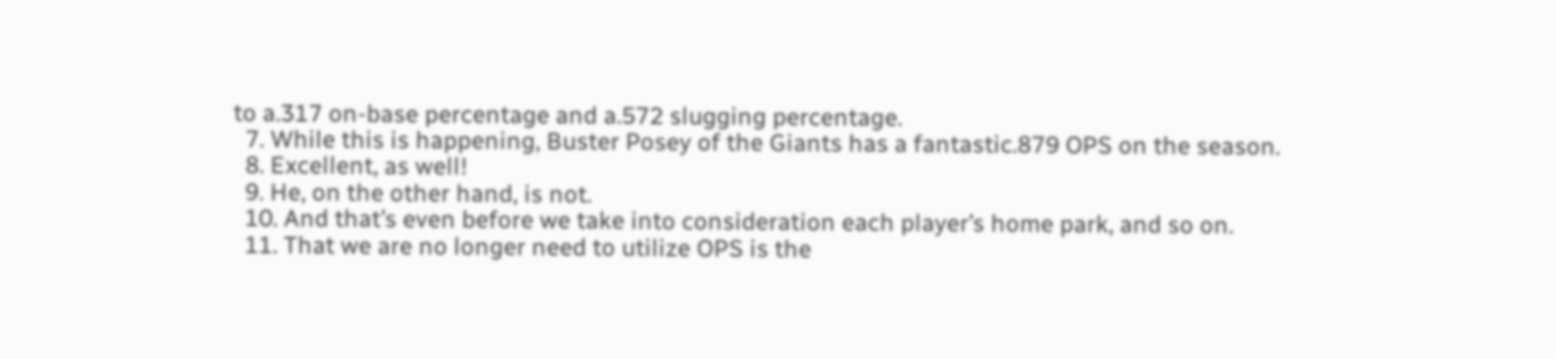to a.317 on-base percentage and a.572 slugging percentage.
  7. While this is happening, Buster Posey of the Giants has a fantastic.879 OPS on the season.
  8. Excellent, as well!
  9. He, on the other hand, is not.
  10. And that’s even before we take into consideration each player’s home park, and so on.
  11. That we are no longer need to utilize OPS is the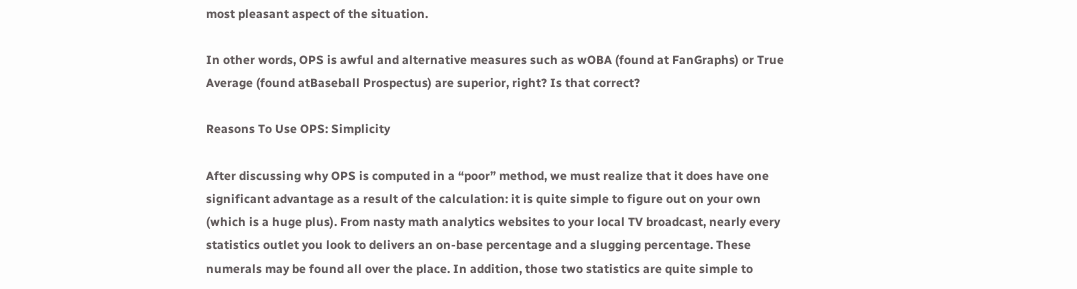most pleasant aspect of the situation.

In other words, OPS is awful and alternative measures such as wOBA (found at FanGraphs) or True Average (found atBaseball Prospectus) are superior, right? Is that correct?

Reasons To Use OPS: Simplicity

After discussing why OPS is computed in a “poor” method, we must realize that it does have one significant advantage as a result of the calculation: it is quite simple to figure out on your own (which is a huge plus). From nasty math analytics websites to your local TV broadcast, nearly every statistics outlet you look to delivers an on-base percentage and a slugging percentage. These numerals may be found all over the place. In addition, those two statistics are quite simple to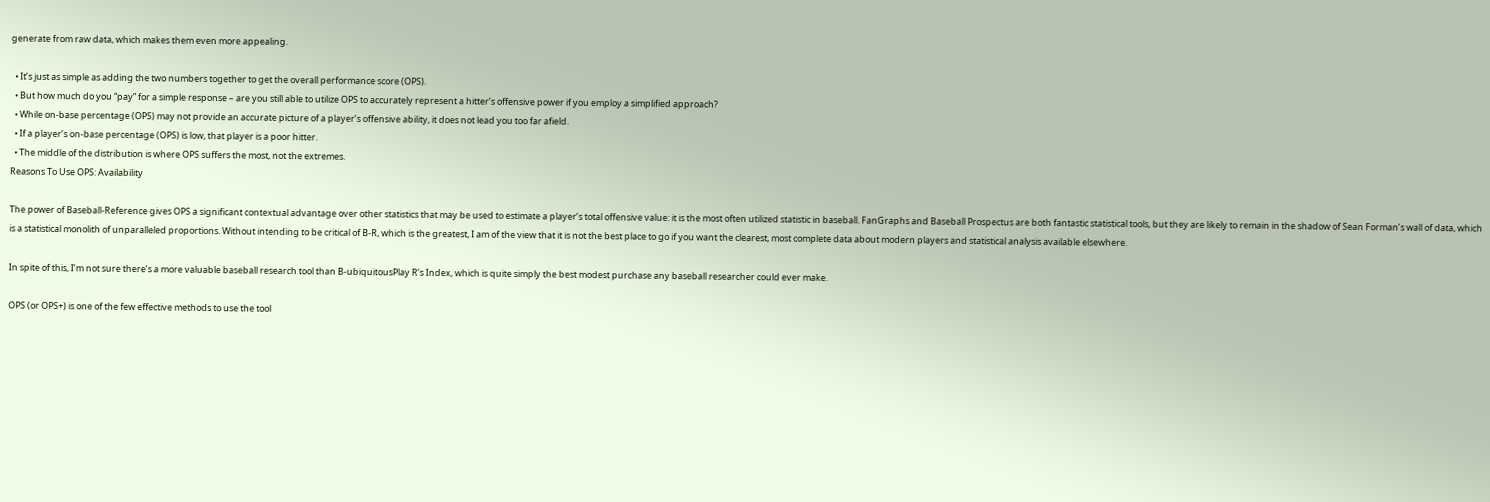generate from raw data, which makes them even more appealing.

  • It’s just as simple as adding the two numbers together to get the overall performance score (OPS).
  • But how much do you “pay” for a simple response – are you still able to utilize OPS to accurately represent a hitter’s offensive power if you employ a simplified approach?
  • While on-base percentage (OPS) may not provide an accurate picture of a player’s offensive ability, it does not lead you too far afield.
  • If a player’s on-base percentage (OPS) is low, that player is a poor hitter.
  • The middle of the distribution is where OPS suffers the most, not the extremes.
Reasons To Use OPS: Availability

The power of Baseball-Reference gives OPS a significant contextual advantage over other statistics that may be used to estimate a player’s total offensive value: it is the most often utilized statistic in baseball. FanGraphs and Baseball Prospectus are both fantastic statistical tools, but they are likely to remain in the shadow of Sean Forman’s wall of data, which is a statistical monolith of unparalleled proportions. Without intending to be critical of B-R, which is the greatest, I am of the view that it is not the best place to go if you want the clearest, most complete data about modern players and statistical analysis available elsewhere.

In spite of this, I’m not sure there’s a more valuable baseball research tool than B-ubiquitousPlay R’s Index, which is quite simply the best modest purchase any baseball researcher could ever make.

OPS (or OPS+) is one of the few effective methods to use the tool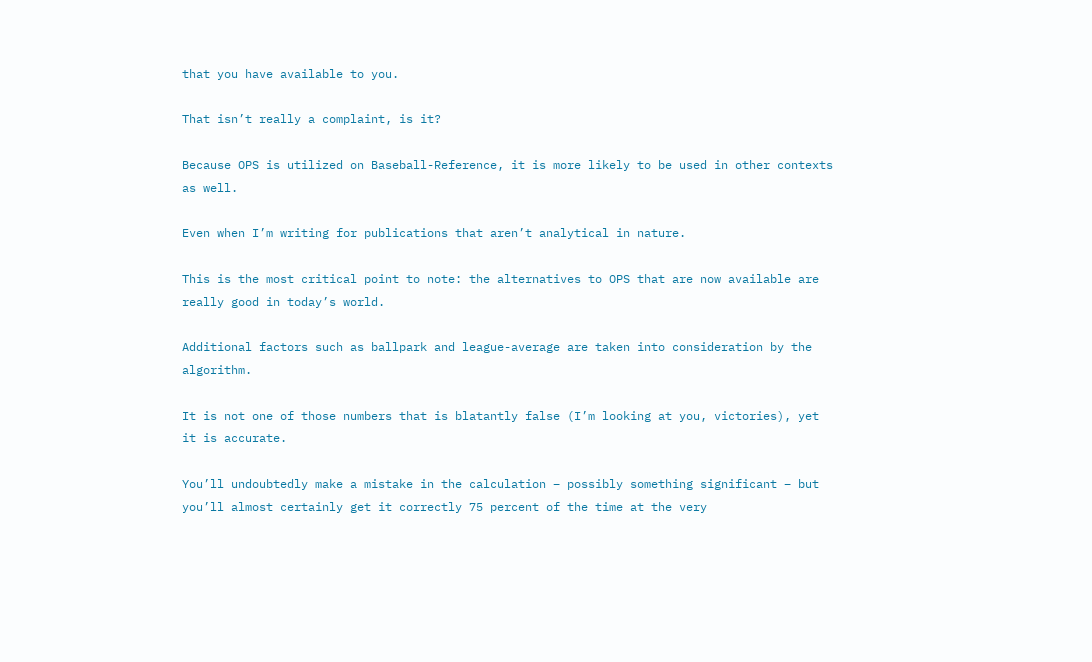that you have available to you.

That isn’t really a complaint, is it?

Because OPS is utilized on Baseball-Reference, it is more likely to be used in other contexts as well.

Even when I’m writing for publications that aren’t analytical in nature.

This is the most critical point to note: the alternatives to OPS that are now available are really good in today’s world.

Additional factors such as ballpark and league-average are taken into consideration by the algorithm.

It is not one of those numbers that is blatantly false (I’m looking at you, victories), yet it is accurate.

You’ll undoubtedly make a mistake in the calculation – possibly something significant – but you’ll almost certainly get it correctly 75 percent of the time at the very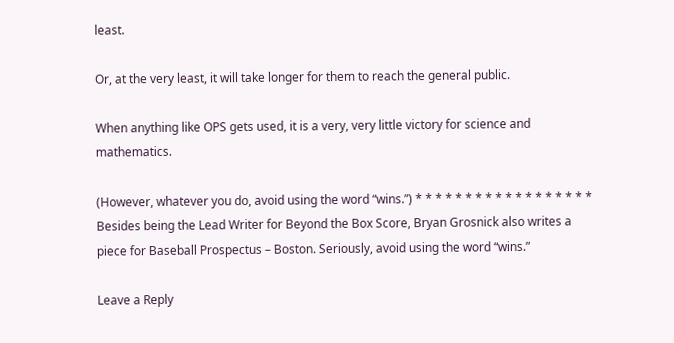least.

Or, at the very least, it will take longer for them to reach the general public.

When anything like OPS gets used, it is a very, very little victory for science and mathematics.

(However, whatever you do, avoid using the word “wins.”) * * * * * * * * * * * * * * * * * * Besides being the Lead Writer for Beyond the Box Score, Bryan Grosnick also writes a piece for Baseball Prospectus – Boston. Seriously, avoid using the word “wins.”

Leave a Reply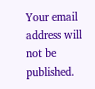Your email address will not be published.